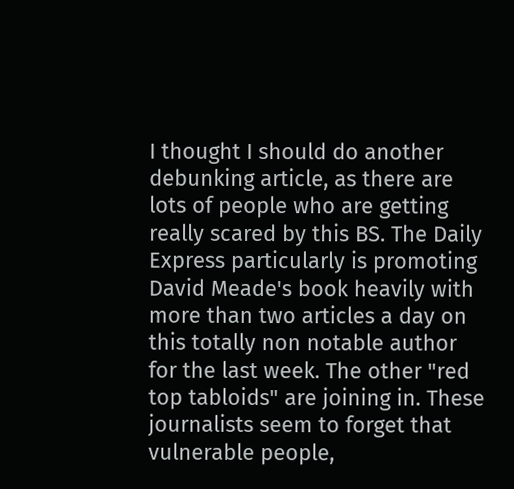I thought I should do another debunking article, as there are lots of people who are getting really scared by this BS. The Daily Express particularly is promoting David Meade's book heavily with more than two articles a day on this totally non notable author for the last week. The other "red top tabloids" are joining in. These journalists seem to forget that vulnerable people,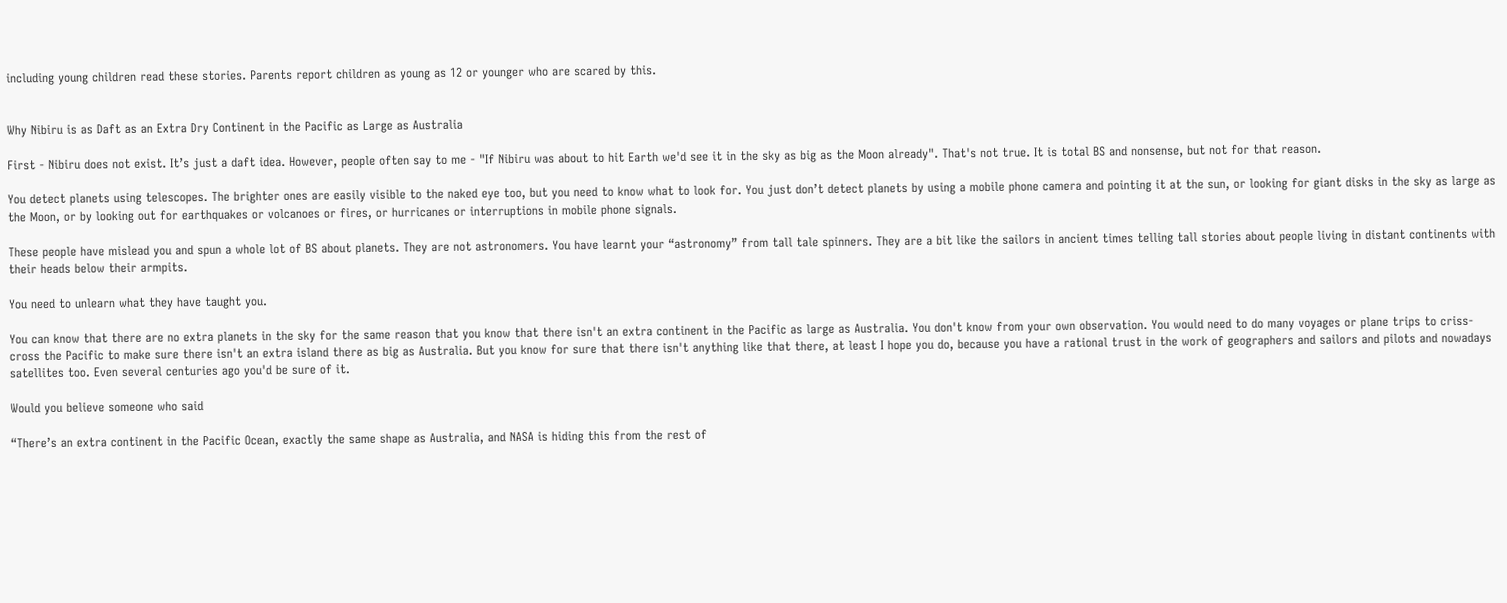including young children read these stories. Parents report children as young as 12 or younger who are scared by this.


Why Nibiru is as Daft as an Extra Dry Continent in the Pacific as Large as Australia

First - Nibiru does not exist. It’s just a daft idea. However, people often say to me - "If Nibiru was about to hit Earth we'd see it in the sky as big as the Moon already". That's not true. It is total BS and nonsense, but not for that reason.

You detect planets using telescopes. The brighter ones are easily visible to the naked eye too, but you need to know what to look for. You just don’t detect planets by using a mobile phone camera and pointing it at the sun, or looking for giant disks in the sky as large as the Moon, or by looking out for earthquakes or volcanoes or fires, or hurricanes or interruptions in mobile phone signals.

These people have mislead you and spun a whole lot of BS about planets. They are not astronomers. You have learnt your “astronomy” from tall tale spinners. They are a bit like the sailors in ancient times telling tall stories about people living in distant continents with their heads below their armpits.

You need to unlearn what they have taught you.

You can know that there are no extra planets in the sky for the same reason that you know that there isn't an extra continent in the Pacific as large as Australia. You don't know from your own observation. You would need to do many voyages or plane trips to criss-cross the Pacific to make sure there isn't an extra island there as big as Australia. But you know for sure that there isn't anything like that there, at least I hope you do, because you have a rational trust in the work of geographers and sailors and pilots and nowadays satellites too. Even several centuries ago you'd be sure of it.

Would you believe someone who said

“There’s an extra continent in the Pacific Ocean, exactly the same shape as Australia, and NASA is hiding this from the rest of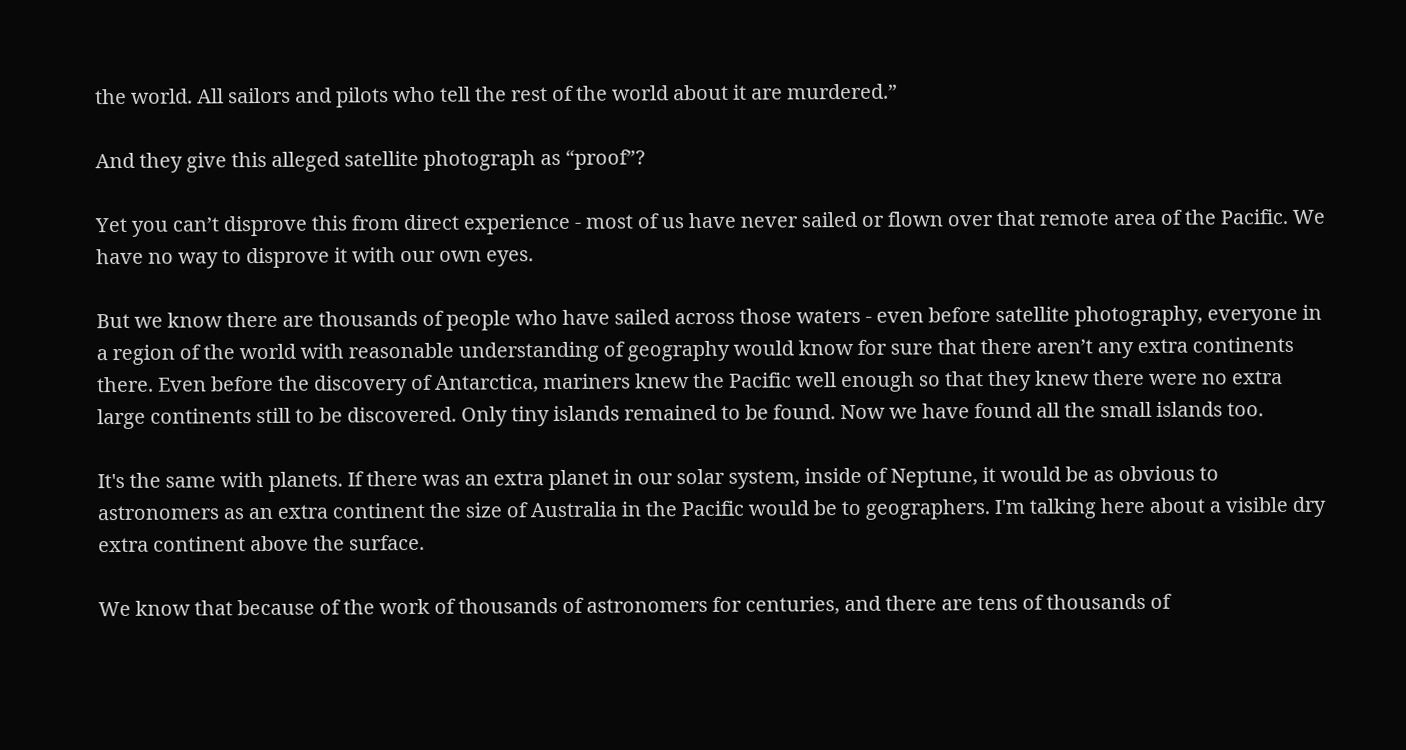the world. All sailors and pilots who tell the rest of the world about it are murdered.”

And they give this alleged satellite photograph as “proof”?

Yet you can’t disprove this from direct experience - most of us have never sailed or flown over that remote area of the Pacific. We have no way to disprove it with our own eyes.

But we know there are thousands of people who have sailed across those waters - even before satellite photography, everyone in a region of the world with reasonable understanding of geography would know for sure that there aren’t any extra continents there. Even before the discovery of Antarctica, mariners knew the Pacific well enough so that they knew there were no extra large continents still to be discovered. Only tiny islands remained to be found. Now we have found all the small islands too.

It's the same with planets. If there was an extra planet in our solar system, inside of Neptune, it would be as obvious to astronomers as an extra continent the size of Australia in the Pacific would be to geographers. I'm talking here about a visible dry extra continent above the surface.

We know that because of the work of thousands of astronomers for centuries, and there are tens of thousands of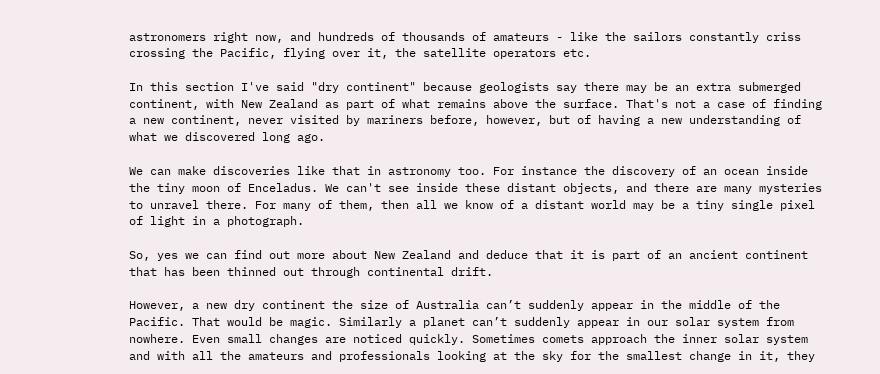astronomers right now, and hundreds of thousands of amateurs - like the sailors constantly criss crossing the Pacific, flying over it, the satellite operators etc.

In this section I've said "dry continent" because geologists say there may be an extra submerged continent, with New Zealand as part of what remains above the surface. That's not a case of finding a new continent, never visited by mariners before, however, but of having a new understanding of what we discovered long ago.

We can make discoveries like that in astronomy too. For instance the discovery of an ocean inside the tiny moon of Enceladus. We can't see inside these distant objects, and there are many mysteries to unravel there. For many of them, then all we know of a distant world may be a tiny single pixel of light in a photograph.

So, yes we can find out more about New Zealand and deduce that it is part of an ancient continent that has been thinned out through continental drift.

However, a new dry continent the size of Australia can’t suddenly appear in the middle of the Pacific. That would be magic. Similarly a planet can’t suddenly appear in our solar system from nowhere. Even small changes are noticed quickly. Sometimes comets approach the inner solar system and with all the amateurs and professionals looking at the sky for the smallest change in it, they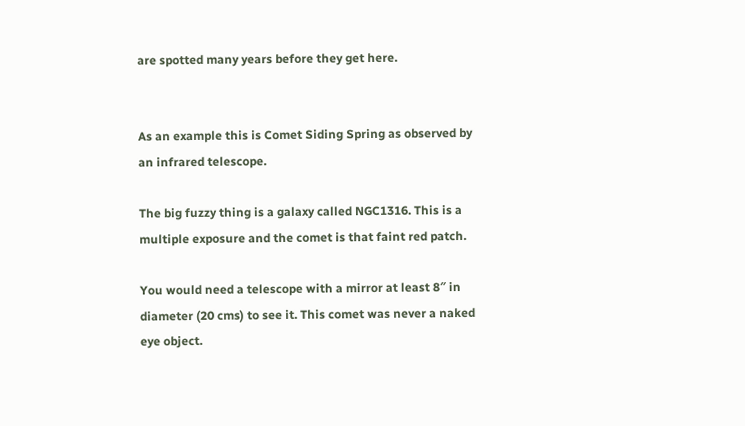are spotted many years before they get here.


As an example this is Comet Siding Spring as observed by an infrared telescope.

The big fuzzy thing is a galaxy called NGC1316. This is a multiple exposure and the comet is that faint red patch.

You would need a telescope with a mirror at least 8″ in diameter (20 cms) to see it. This comet was never a naked eye object.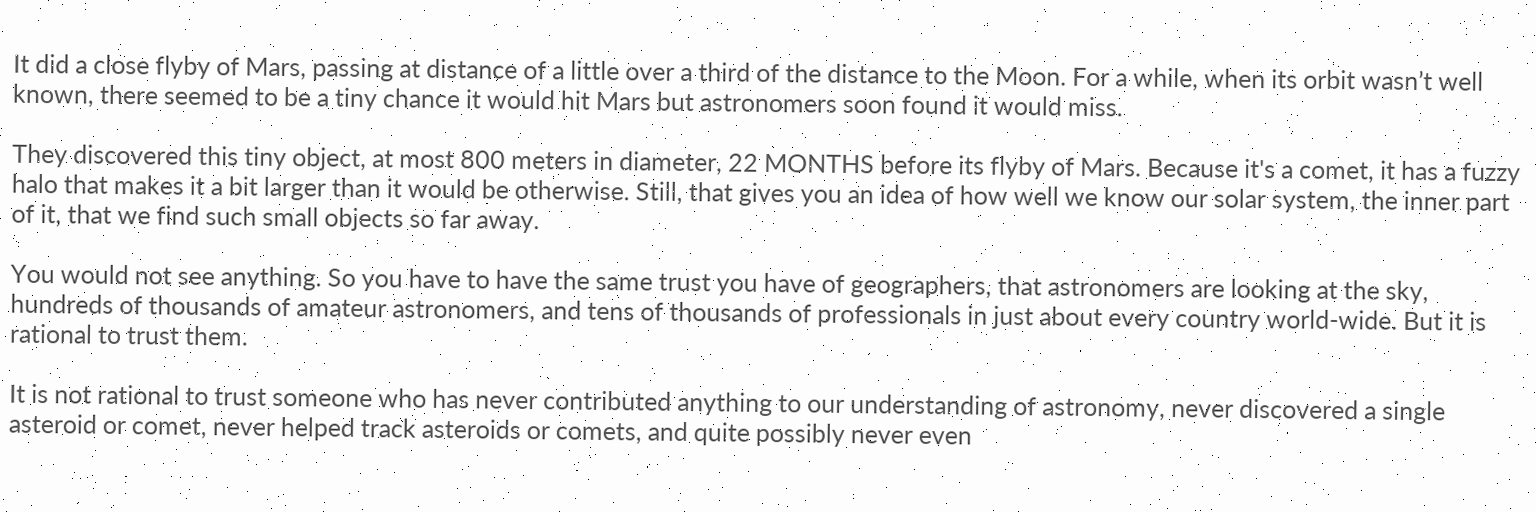It did a close flyby of Mars, passing at distance of a little over a third of the distance to the Moon. For a while, when its orbit wasn’t well known, there seemed to be a tiny chance it would hit Mars but astronomers soon found it would miss.

They discovered this tiny object, at most 800 meters in diameter, 22 MONTHS before its flyby of Mars. Because it's a comet, it has a fuzzy halo that makes it a bit larger than it would be otherwise. Still, that gives you an idea of how well we know our solar system, the inner part of it, that we find such small objects so far away.

You would not see anything. So you have to have the same trust you have of geographers, that astronomers are looking at the sky, hundreds of thousands of amateur astronomers, and tens of thousands of professionals in just about every country world-wide. But it is rational to trust them.

It is not rational to trust someone who has never contributed anything to our understanding of astronomy, never discovered a single asteroid or comet, never helped track asteroids or comets, and quite possibly never even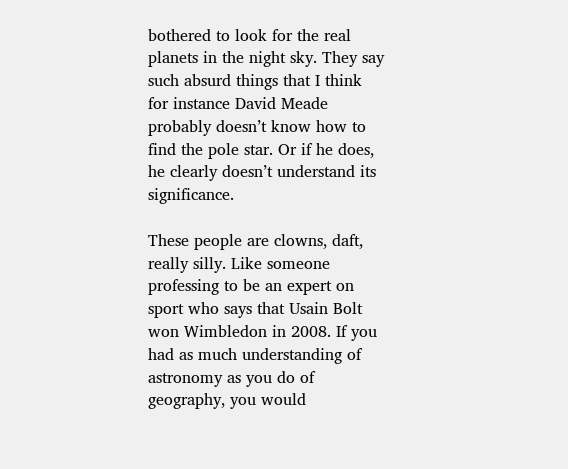bothered to look for the real planets in the night sky. They say such absurd things that I think for instance David Meade probably doesn’t know how to find the pole star. Or if he does, he clearly doesn’t understand its significance.

These people are clowns, daft, really silly. Like someone professing to be an expert on sport who says that Usain Bolt won Wimbledon in 2008. If you had as much understanding of astronomy as you do of geography, you would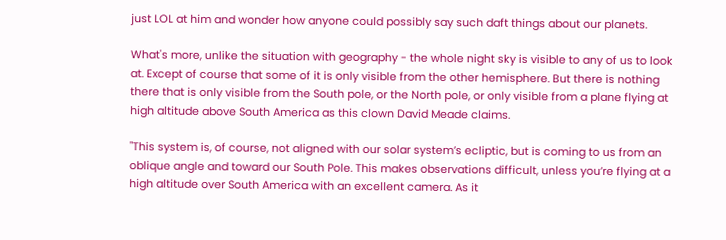just LOL at him and wonder how anyone could possibly say such daft things about our planets.

What's more, unlike the situation with geography - the whole night sky is visible to any of us to look at. Except of course that some of it is only visible from the other hemisphere. But there is nothing there that is only visible from the South pole, or the North pole, or only visible from a plane flying at high altitude above South America as this clown David Meade claims.

"This system is, of course, not aligned with our solar system’s ecliptic, but is coming to us from an oblique angle and toward our South Pole. This makes observations difficult, unless you’re flying at a high altitude over South America with an excellent camera. As it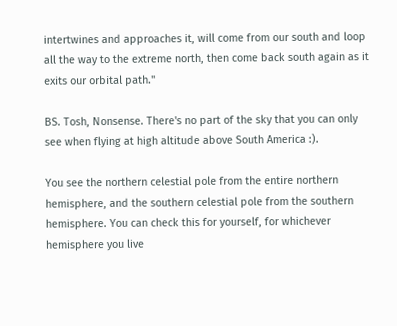intertwines and approaches it, will come from our south and loop all the way to the extreme north, then come back south again as it exits our orbital path."

BS. Tosh, Nonsense. There's no part of the sky that you can only see when flying at high altitude above South America :).

You see the northern celestial pole from the entire northern hemisphere, and the southern celestial pole from the southern hemisphere. You can check this for yourself, for whichever hemisphere you live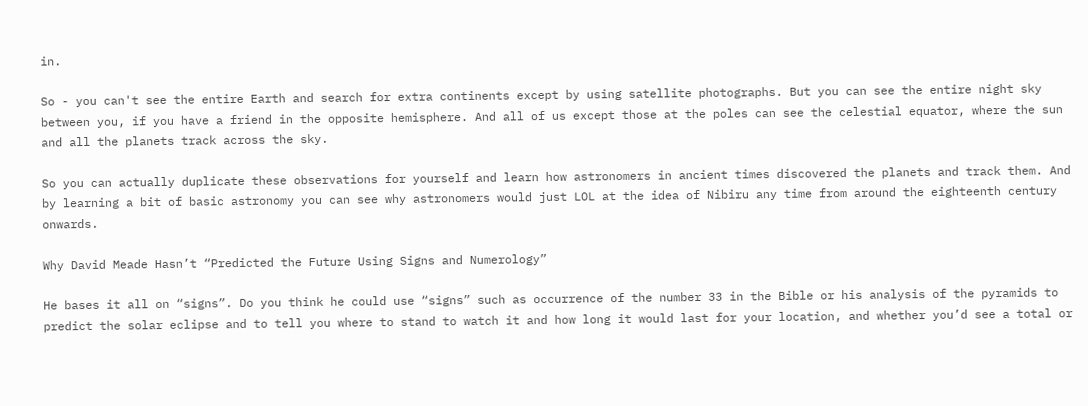in.

So - you can't see the entire Earth and search for extra continents except by using satellite photographs. But you can see the entire night sky between you, if you have a friend in the opposite hemisphere. And all of us except those at the poles can see the celestial equator, where the sun and all the planets track across the sky.

So you can actually duplicate these observations for yourself and learn how astronomers in ancient times discovered the planets and track them. And by learning a bit of basic astronomy you can see why astronomers would just LOL at the idea of Nibiru any time from around the eighteenth century onwards.

Why David Meade Hasn’t “Predicted the Future Using Signs and Numerology”

He bases it all on “signs”. Do you think he could use “signs” such as occurrence of the number 33 in the Bible or his analysis of the pyramids to predict the solar eclipse and to tell you where to stand to watch it and how long it would last for your location, and whether you’d see a total or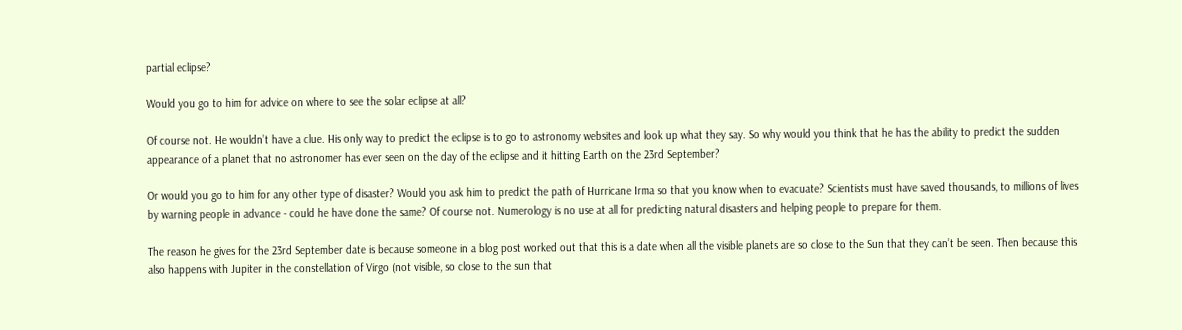partial eclipse?

Would you go to him for advice on where to see the solar eclipse at all?

Of course not. He wouldn’t have a clue. His only way to predict the eclipse is to go to astronomy websites and look up what they say. So why would you think that he has the ability to predict the sudden appearance of a planet that no astronomer has ever seen on the day of the eclipse and it hitting Earth on the 23rd September?

Or would you go to him for any other type of disaster? Would you ask him to predict the path of Hurricane Irma so that you know when to evacuate? Scientists must have saved thousands, to millions of lives by warning people in advance - could he have done the same? Of course not. Numerology is no use at all for predicting natural disasters and helping people to prepare for them.

The reason he gives for the 23rd September date is because someone in a blog post worked out that this is a date when all the visible planets are so close to the Sun that they can’t be seen. Then because this also happens with Jupiter in the constellation of Virgo (not visible, so close to the sun that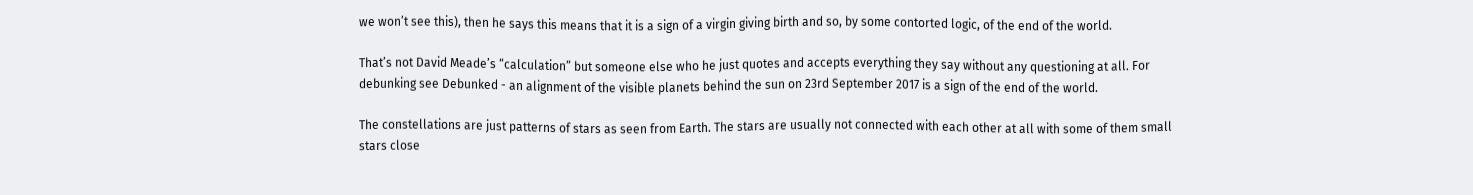we won’t see this), then he says this means that it is a sign of a virgin giving birth and so, by some contorted logic, of the end of the world.

That’s not David Meade’s “calculation” but someone else who he just quotes and accepts everything they say without any questioning at all. For debunking see Debunked - an alignment of the visible planets behind the sun on 23rd September 2017 is a sign of the end of the world.

The constellations are just patterns of stars as seen from Earth. The stars are usually not connected with each other at all with some of them small stars close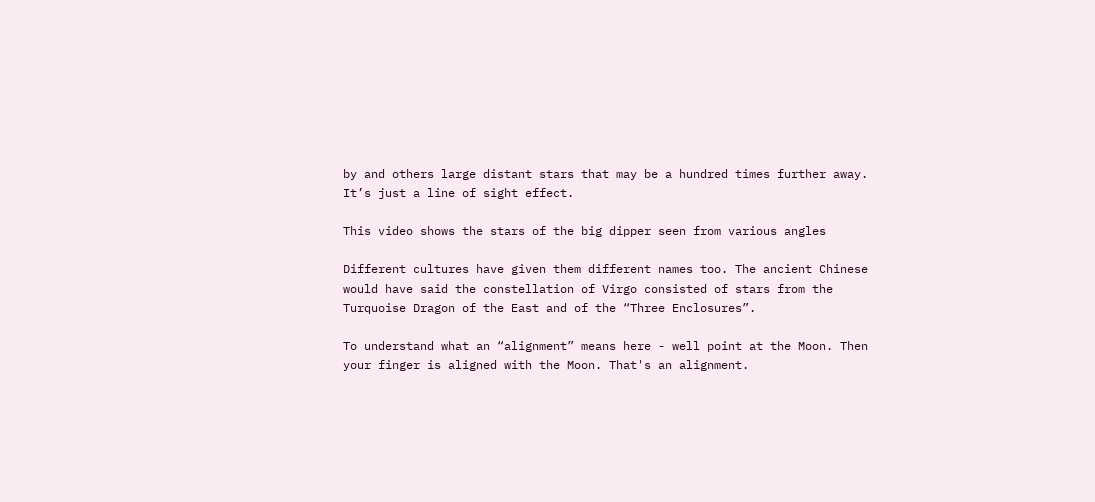by and others large distant stars that may be a hundred times further away. It’s just a line of sight effect.

This video shows the stars of the big dipper seen from various angles

Different cultures have given them different names too. The ancient Chinese would have said the constellation of Virgo consisted of stars from the Turquoise Dragon of the East and of the “Three Enclosures”.

To understand what an “alignment” means here - well point at the Moon. Then your finger is aligned with the Moon. That's an alignment.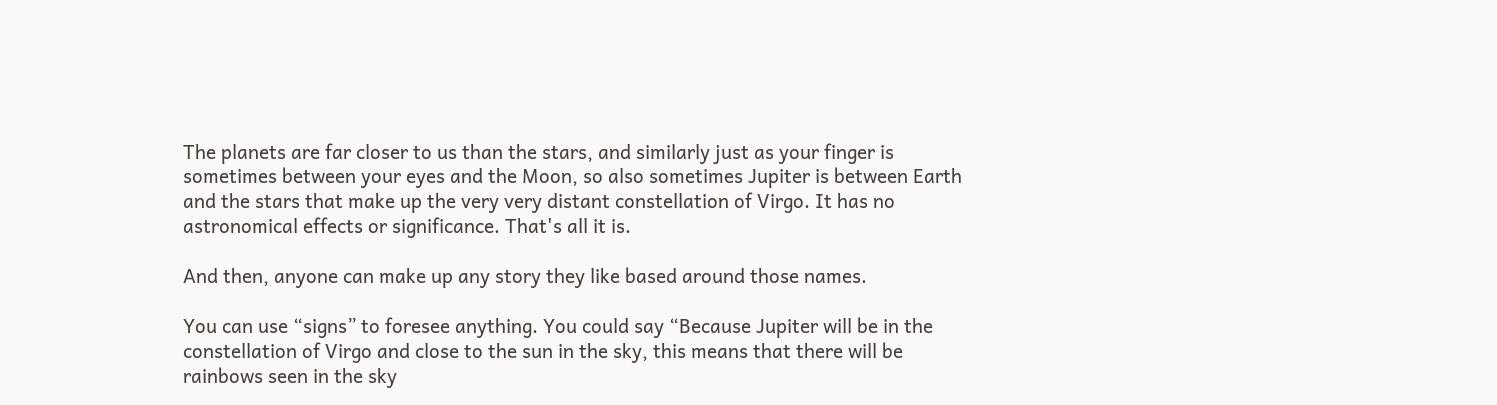The planets are far closer to us than the stars, and similarly just as your finger is sometimes between your eyes and the Moon, so also sometimes Jupiter is between Earth and the stars that make up the very very distant constellation of Virgo. It has no astronomical effects or significance. That's all it is.

And then, anyone can make up any story they like based around those names.

You can use “signs” to foresee anything. You could say “Because Jupiter will be in the constellation of Virgo and close to the sun in the sky, this means that there will be rainbows seen in the sky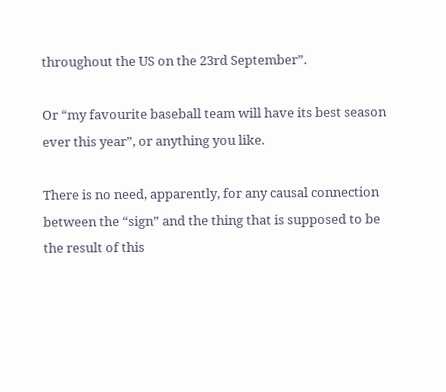throughout the US on the 23rd September”.

Or “my favourite baseball team will have its best season ever this year”, or anything you like.

There is no need, apparently, for any causal connection between the “sign” and the thing that is supposed to be the result of this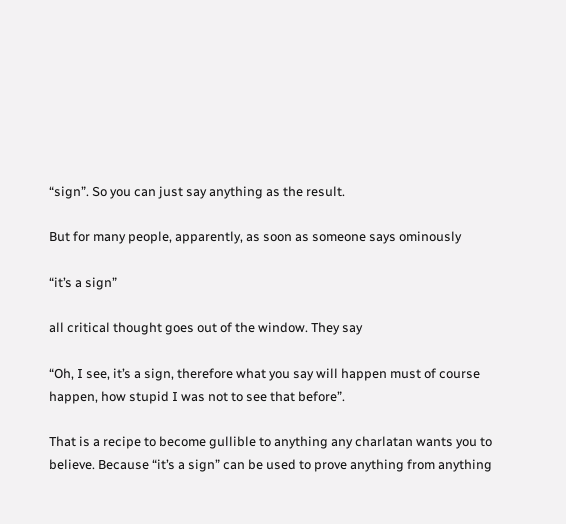“sign”. So you can just say anything as the result.

But for many people, apparently, as soon as someone says ominously

“it’s a sign”

all critical thought goes out of the window. They say

“Oh, I see, it’s a sign, therefore what you say will happen must of course happen, how stupid I was not to see that before”.

That is a recipe to become gullible to anything any charlatan wants you to believe. Because “it’s a sign” can be used to prove anything from anything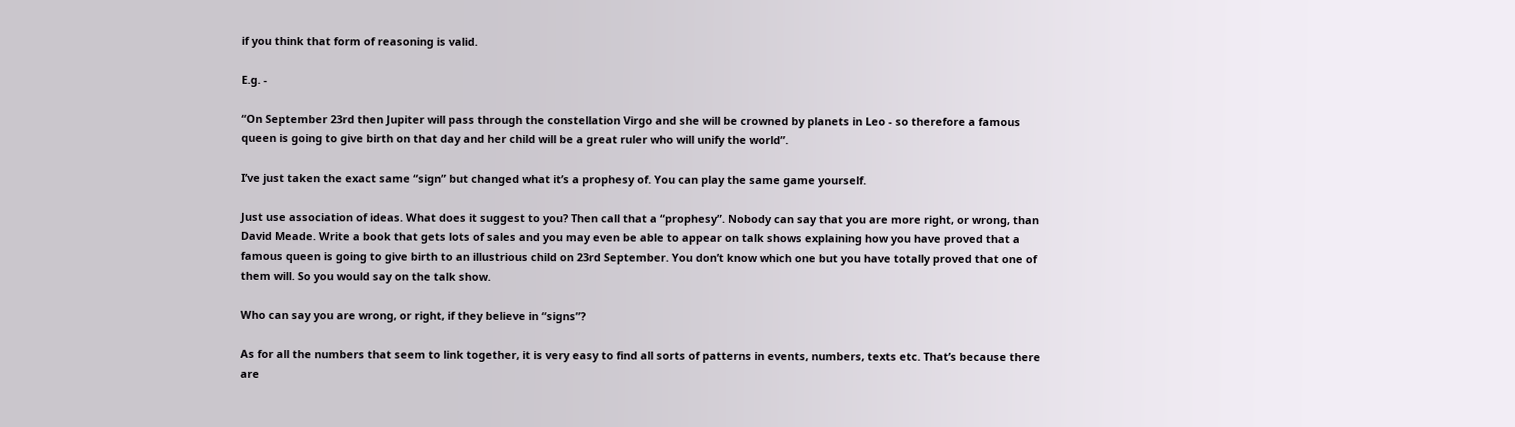if you think that form of reasoning is valid.

E.g. -

“On September 23rd then Jupiter will pass through the constellation Virgo and she will be crowned by planets in Leo - so therefore a famous queen is going to give birth on that day and her child will be a great ruler who will unify the world”.

I’ve just taken the exact same “sign” but changed what it’s a prophesy of. You can play the same game yourself.

Just use association of ideas. What does it suggest to you? Then call that a “prophesy”. Nobody can say that you are more right, or wrong, than David Meade. Write a book that gets lots of sales and you may even be able to appear on talk shows explaining how you have proved that a famous queen is going to give birth to an illustrious child on 23rd September. You don’t know which one but you have totally proved that one of them will. So you would say on the talk show.

Who can say you are wrong, or right, if they believe in “signs”?

As for all the numbers that seem to link together, it is very easy to find all sorts of patterns in events, numbers, texts etc. That’s because there are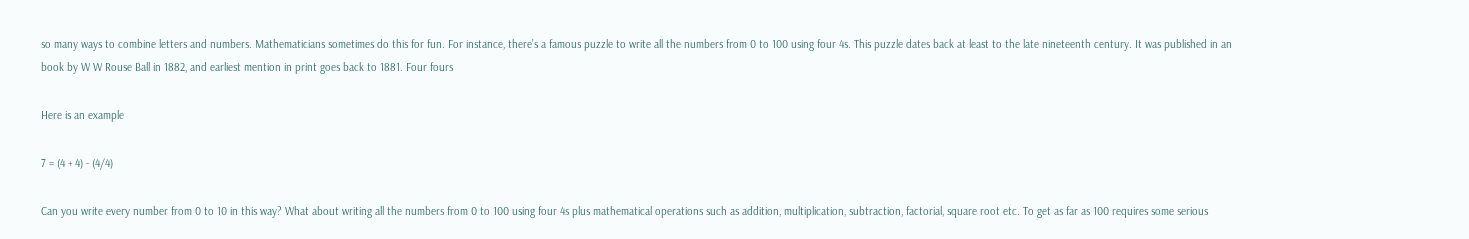so many ways to combine letters and numbers. Mathematicians sometimes do this for fun. For instance, there’s a famous puzzle to write all the numbers from 0 to 100 using four 4s. This puzzle dates back at least to the late nineteenth century. It was published in an book by W W Rouse Ball in 1882, and earliest mention in print goes back to 1881. Four fours

Here is an example

7 = (4 + 4) - (4/4)

Can you write every number from 0 to 10 in this way? What about writing all the numbers from 0 to 100 using four 4s plus mathematical operations such as addition, multiplication, subtraction, factorial, square root etc. To get as far as 100 requires some serious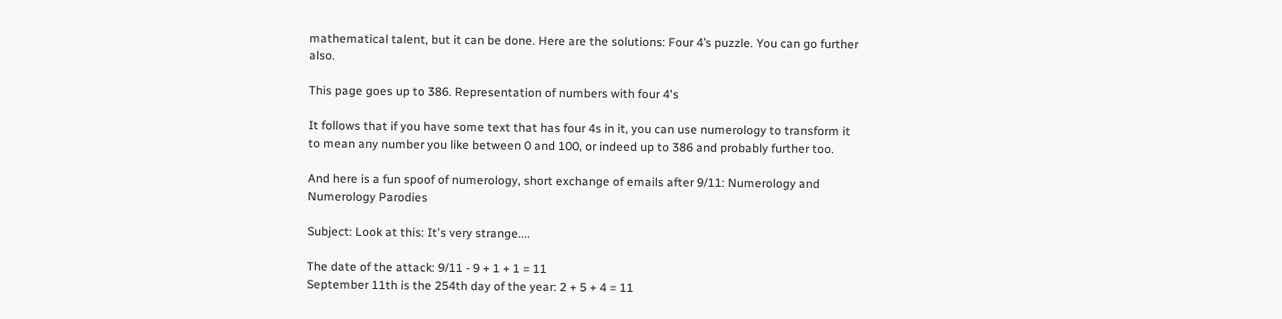mathematical talent, but it can be done. Here are the solutions: Four 4’s puzzle. You can go further also.

This page goes up to 386. Representation of numbers with four 4's

It follows that if you have some text that has four 4s in it, you can use numerology to transform it to mean any number you like between 0 and 100, or indeed up to 386 and probably further too.

And here is a fun spoof of numerology, short exchange of emails after 9/11: Numerology and Numerology Parodies

Subject: Look at this: It's very strange....

The date of the attack: 9/11 - 9 + 1 + 1 = 11
September 11th is the 254th day of the year: 2 + 5 + 4 = 11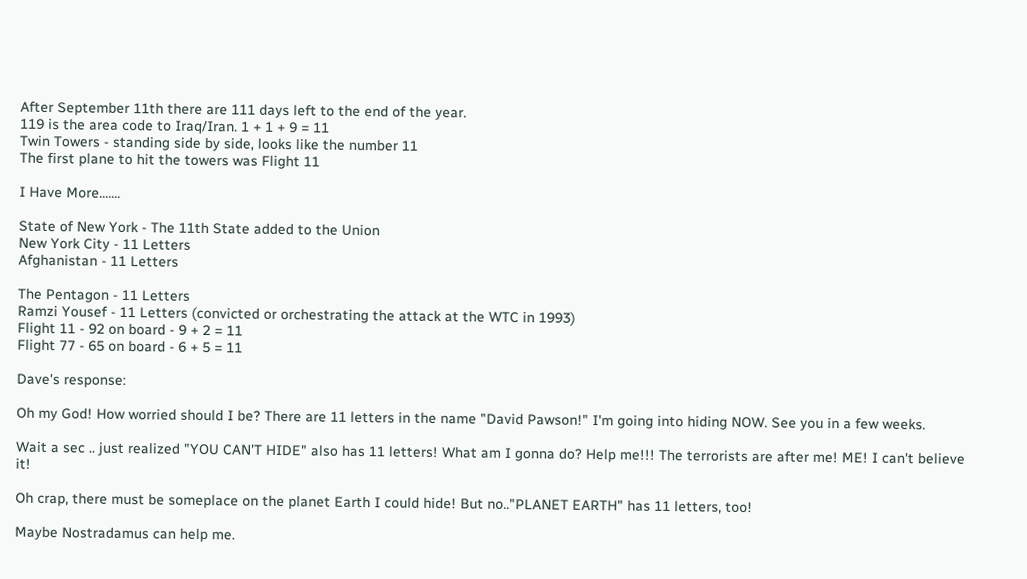After September 11th there are 111 days left to the end of the year.
119 is the area code to Iraq/Iran. 1 + 1 + 9 = 11
Twin Towers - standing side by side, looks like the number 11
The first plane to hit the towers was Flight 11

I Have More.......

State of New York - The 11th State added to the Union
New York City - 11 Letters
Afghanistan - 11 Letters

The Pentagon - 11 Letters
Ramzi Yousef - 11 Letters (convicted or orchestrating the attack at the WTC in 1993)
Flight 11 - 92 on board - 9 + 2 = 11
Flight 77 - 65 on board - 6 + 5 = 11

Dave's response:

Oh my God! How worried should I be? There are 11 letters in the name "David Pawson!" I'm going into hiding NOW. See you in a few weeks.

Wait a sec .. just realized "YOU CAN'T HIDE" also has 11 letters! What am I gonna do? Help me!!! The terrorists are after me! ME! I can't believe it!

Oh crap, there must be someplace on the planet Earth I could hide! But no.."PLANET EARTH" has 11 letters, too!

Maybe Nostradamus can help me.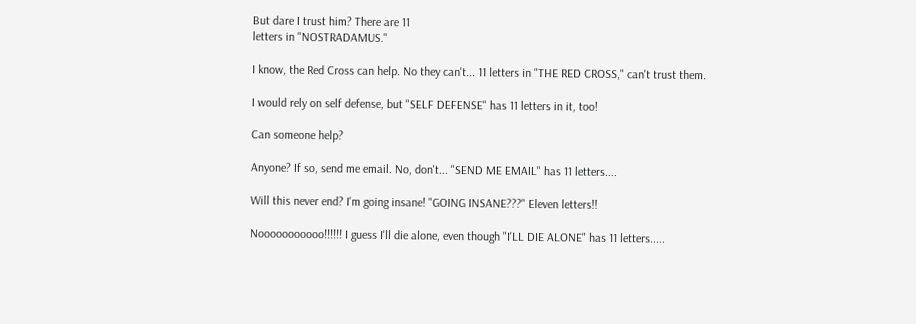But dare I trust him? There are 11
letters in "NOSTRADAMUS."

I know, the Red Cross can help. No they can't... 11 letters in "THE RED CROSS," can't trust them.

I would rely on self defense, but "SELF DEFENSE" has 11 letters in it, too!

Can someone help?

Anyone? If so, send me email. No, don't... "SEND ME EMAIL" has 11 letters....

Will this never end? I'm going insane! "GOING INSANE???" Eleven letters!!

Nooooooooooo!!!!!! I guess I'll die alone, even though "I'LL DIE ALONE" has 11 letters.....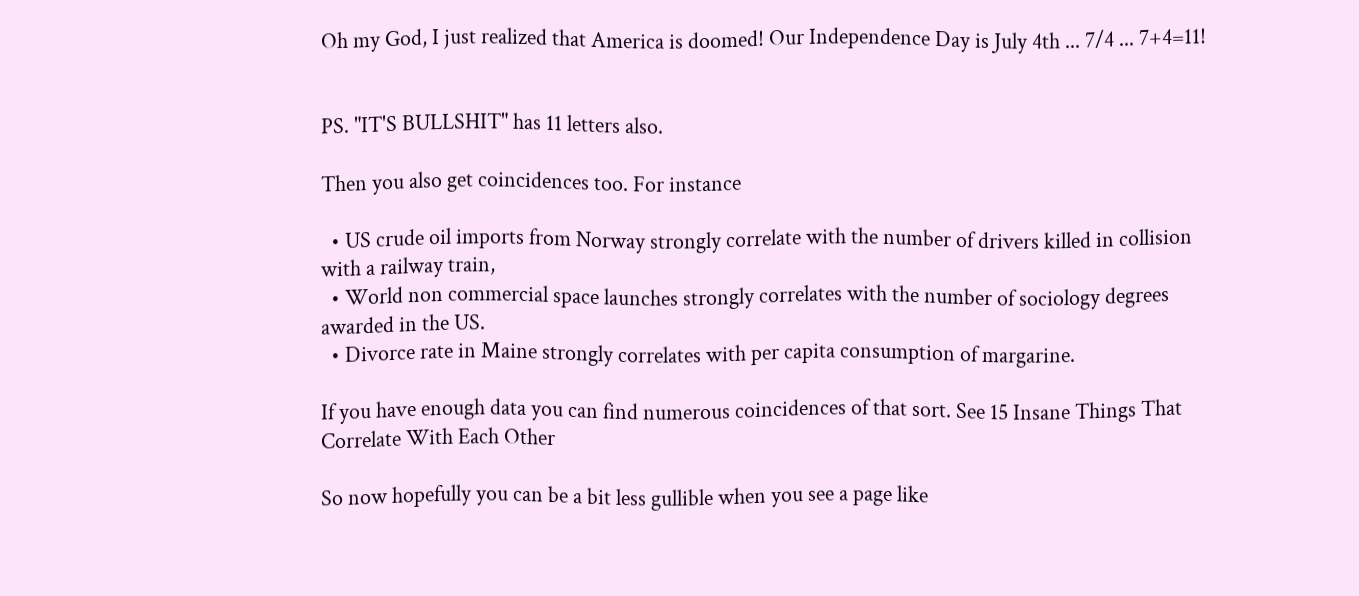Oh my God, I just realized that America is doomed! Our Independence Day is July 4th ... 7/4 ... 7+4=11!


PS. "IT'S BULLSHIT" has 11 letters also.

Then you also get coincidences too. For instance

  • US crude oil imports from Norway strongly correlate with the number of drivers killed in collision with a railway train,
  • World non commercial space launches strongly correlates with the number of sociology degrees awarded in the US.
  • Divorce rate in Maine strongly correlates with per capita consumption of margarine.

If you have enough data you can find numerous coincidences of that sort. See 15 Insane Things That Correlate With Each Other

So now hopefully you can be a bit less gullible when you see a page like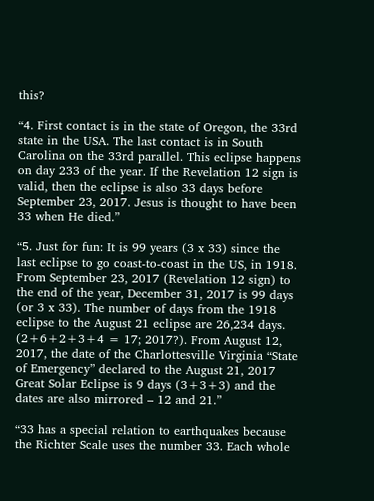this?

“4. First contact is in the state of Oregon, the 33rd state in the USA. The last contact is in South Carolina on the 33rd parallel. This eclipse happens on day 233 of the year. If the Revelation 12 sign is valid, then the eclipse is also 33 days before September 23, 2017. Jesus is thought to have been 33 when He died.”

“5. Just for fun: It is 99 years (3 x 33) since the last eclipse to go coast-to-coast in the US, in 1918. From September 23, 2017 (Revelation 12 sign) to the end of the year, December 31, 2017 is 99 days (or 3 x 33). The number of days from the 1918 eclipse to the August 21 eclipse are 26,234 days. (2+6+2+3+4 = 17; 2017?). From August 12, 2017, the date of the Charlottesville Virginia “State of Emergency” declared to the August 21, 2017 Great Solar Eclipse is 9 days (3+3+3) and the dates are also mirrored – 12 and 21.”

“33 has a special relation to earthquakes because the Richter Scale uses the number 33. Each whole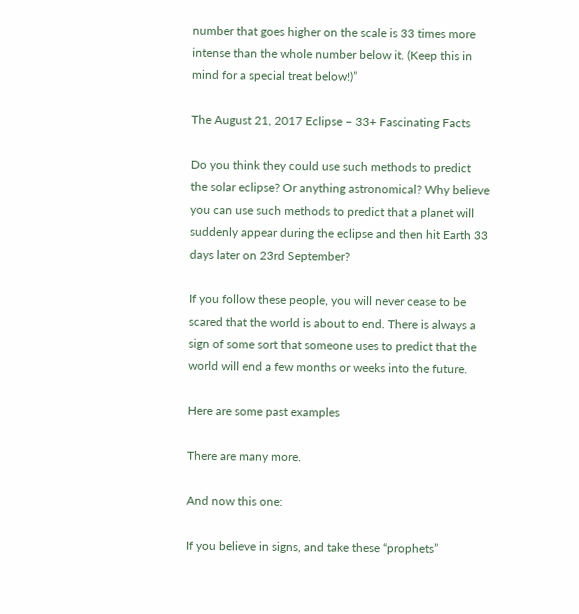number that goes higher on the scale is 33 times more intense than the whole number below it. (Keep this in mind for a special treat below!)”

The August 21, 2017 Eclipse – 33+ Fascinating Facts

Do you think they could use such methods to predict the solar eclipse? Or anything astronomical? Why believe you can use such methods to predict that a planet will suddenly appear during the eclipse and then hit Earth 33 days later on 23rd September?

If you follow these people, you will never cease to be scared that the world is about to end. There is always a sign of some sort that someone uses to predict that the world will end a few months or weeks into the future.

Here are some past examples

There are many more.

And now this one:

If you believe in signs, and take these “prophets”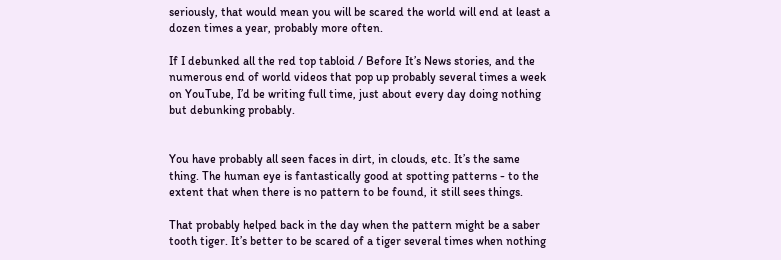seriously, that would mean you will be scared the world will end at least a dozen times a year, probably more often.

If I debunked all the red top tabloid / Before It’s News stories, and the numerous end of world videos that pop up probably several times a week on YouTube, I’d be writing full time, just about every day doing nothing but debunking probably.


You have probably all seen faces in dirt, in clouds, etc. It’s the same thing. The human eye is fantastically good at spotting patterns - to the extent that when there is no pattern to be found, it still sees things.

That probably helped back in the day when the pattern might be a saber tooth tiger. It’s better to be scared of a tiger several times when nothing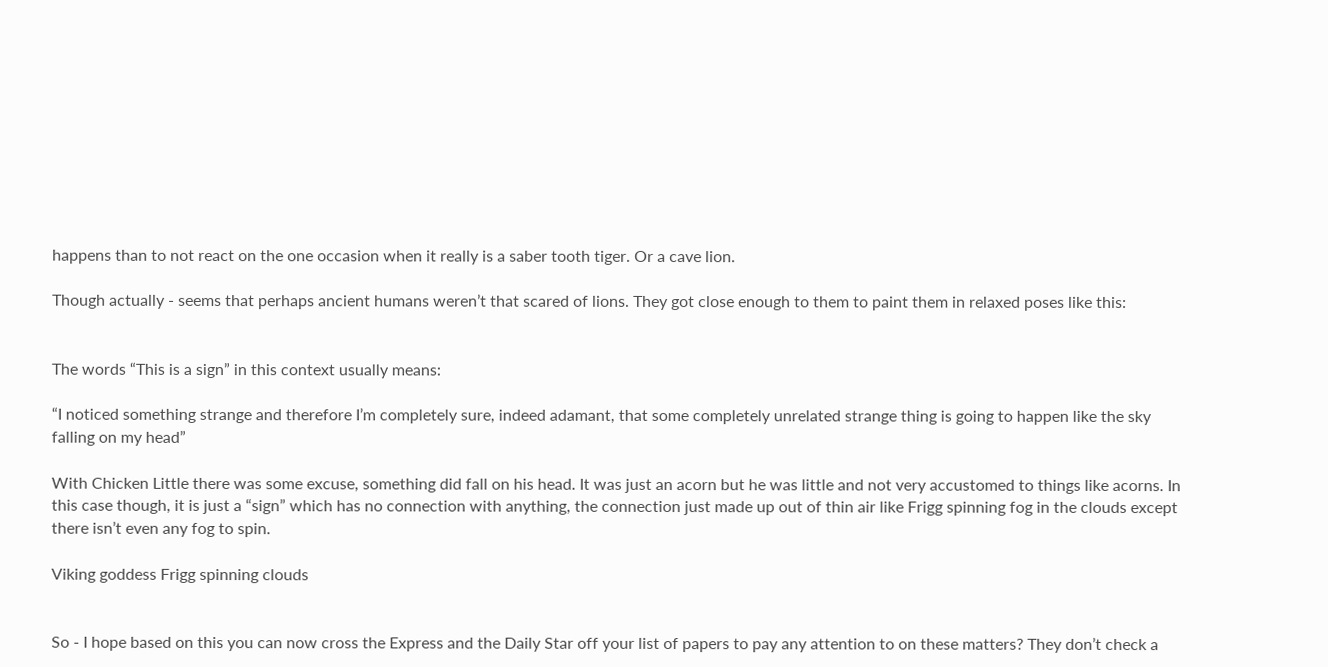happens than to not react on the one occasion when it really is a saber tooth tiger. Or a cave lion.

Though actually - seems that perhaps ancient humans weren’t that scared of lions. They got close enough to them to paint them in relaxed poses like this:


The words “This is a sign” in this context usually means:

“I noticed something strange and therefore I’m completely sure, indeed adamant, that some completely unrelated strange thing is going to happen like the sky falling on my head”

With Chicken Little there was some excuse, something did fall on his head. It was just an acorn but he was little and not very accustomed to things like acorns. In this case though, it is just a “sign” which has no connection with anything, the connection just made up out of thin air like Frigg spinning fog in the clouds except there isn’t even any fog to spin.

Viking goddess Frigg spinning clouds


So - I hope based on this you can now cross the Express and the Daily Star off your list of papers to pay any attention to on these matters? They don’t check a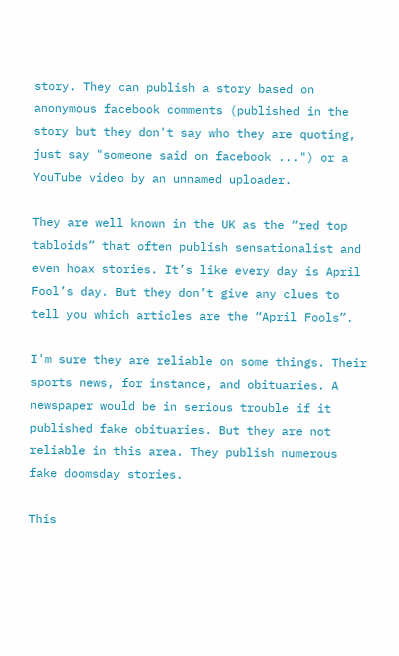story. They can publish a story based on anonymous facebook comments (published in the story but they don't say who they are quoting, just say "someone said on facebook ...") or a YouTube video by an unnamed uploader.

They are well known in the UK as the “red top tabloids” that often publish sensationalist and even hoax stories. It’s like every day is April Fool’s day. But they don’t give any clues to tell you which articles are the “April Fools”.

I'm sure they are reliable on some things. Their sports news, for instance, and obituaries. A newspaper would be in serious trouble if it published fake obituaries. But they are not reliable in this area. They publish numerous fake doomsday stories.

This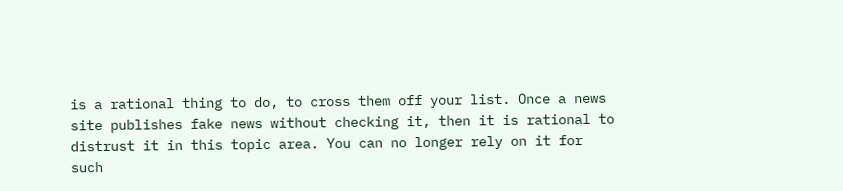is a rational thing to do, to cross them off your list. Once a news site publishes fake news without checking it, then it is rational to distrust it in this topic area. You can no longer rely on it for such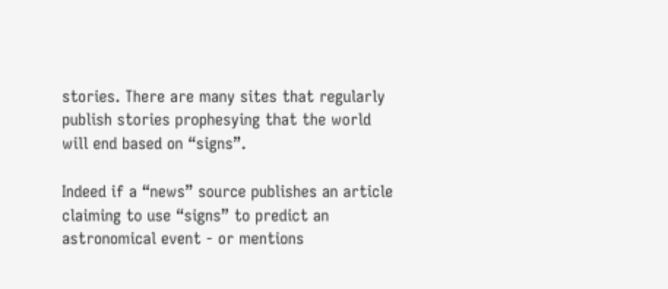stories. There are many sites that regularly publish stories prophesying that the world will end based on “signs”.

Indeed if a “news” source publishes an article claiming to use “signs” to predict an astronomical event - or mentions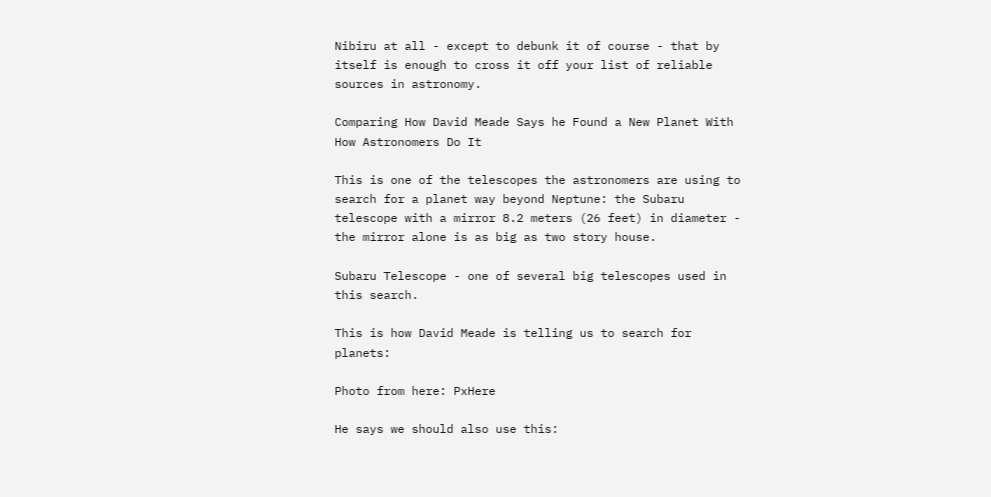Nibiru at all - except to debunk it of course - that by itself is enough to cross it off your list of reliable sources in astronomy.

Comparing How David Meade Says he Found a New Planet With How Astronomers Do It

This is one of the telescopes the astronomers are using to search for a planet way beyond Neptune: the Subaru telescope with a mirror 8.2 meters (26 feet) in diameter - the mirror alone is as big as two story house.

Subaru Telescope - one of several big telescopes used in this search.

This is how David Meade is telling us to search for planets:

Photo from here: PxHere

He says we should also use this: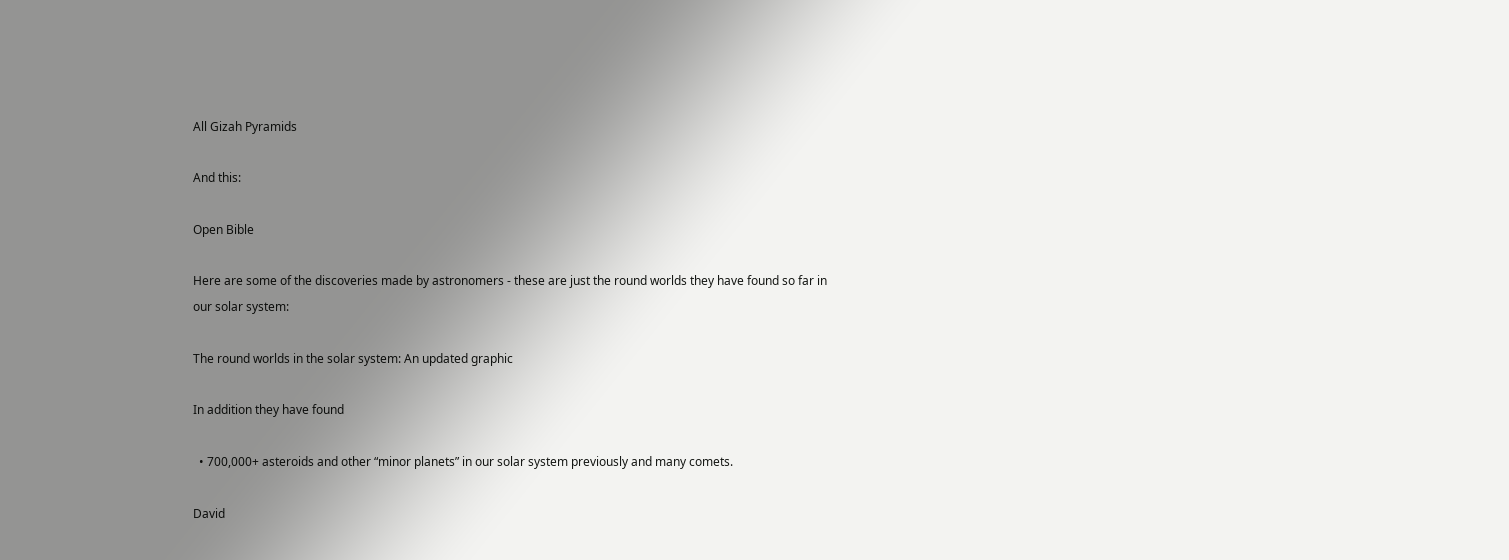All Gizah Pyramids

And this:

Open Bible

Here are some of the discoveries made by astronomers - these are just the round worlds they have found so far in our solar system:

The round worlds in the solar system: An updated graphic

In addition they have found

  • 700,000+ asteroids and other “minor planets” in our solar system previously and many comets.

David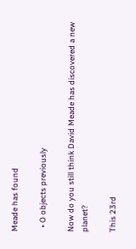Meade has found

  • O objects previously

Now do you still think David Meade has discovered a new planet?

This 23rd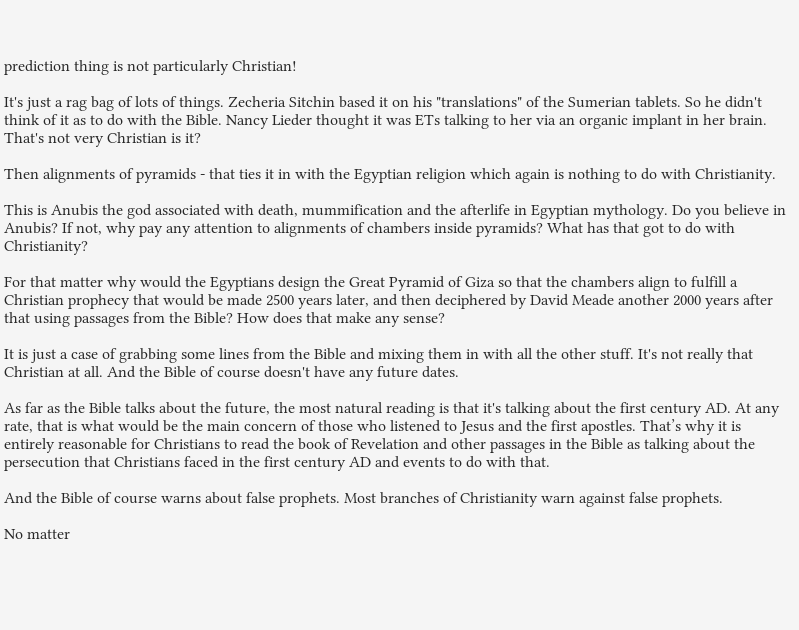prediction thing is not particularly Christian!

It's just a rag bag of lots of things. Zecheria Sitchin based it on his "translations" of the Sumerian tablets. So he didn't think of it as to do with the Bible. Nancy Lieder thought it was ETs talking to her via an organic implant in her brain. That's not very Christian is it?

Then alignments of pyramids - that ties it in with the Egyptian religion which again is nothing to do with Christianity.

This is Anubis the god associated with death, mummification and the afterlife in Egyptian mythology. Do you believe in Anubis? If not, why pay any attention to alignments of chambers inside pyramids? What has that got to do with Christianity?

For that matter why would the Egyptians design the Great Pyramid of Giza so that the chambers align to fulfill a Christian prophecy that would be made 2500 years later, and then deciphered by David Meade another 2000 years after that using passages from the Bible? How does that make any sense?

It is just a case of grabbing some lines from the Bible and mixing them in with all the other stuff. It's not really that Christian at all. And the Bible of course doesn't have any future dates.

As far as the Bible talks about the future, the most natural reading is that it's talking about the first century AD. At any rate, that is what would be the main concern of those who listened to Jesus and the first apostles. That’s why it is entirely reasonable for Christians to read the book of Revelation and other passages in the Bible as talking about the persecution that Christians faced in the first century AD and events to do with that.

And the Bible of course warns about false prophets. Most branches of Christianity warn against false prophets.

No matter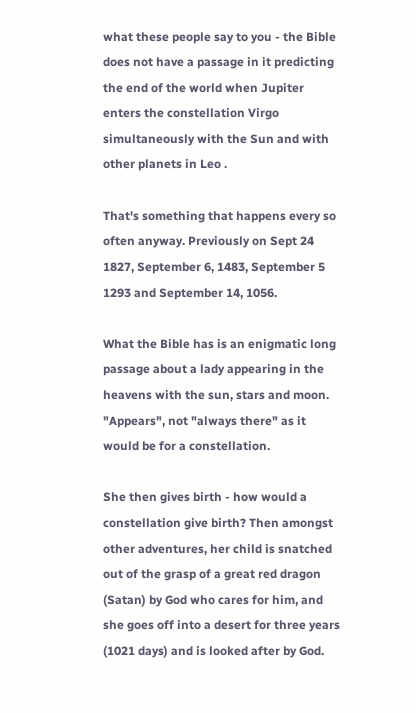what these people say to you - the Bible does not have a passage in it predicting the end of the world when Jupiter enters the constellation Virgo simultaneously with the Sun and with other planets in Leo .

That's something that happens every so often anyway. Previously on Sept 24 1827, September 6, 1483, September 5 1293 and September 14, 1056.

What the Bible has is an enigmatic long passage about a lady appearing in the heavens with the sun, stars and moon. "Appears", not "always there" as it would be for a constellation.

She then gives birth - how would a constellation give birth? Then amongst other adventures, her child is snatched out of the grasp of a great red dragon (Satan) by God who cares for him, and she goes off into a desert for three years (1021 days) and is looked after by God.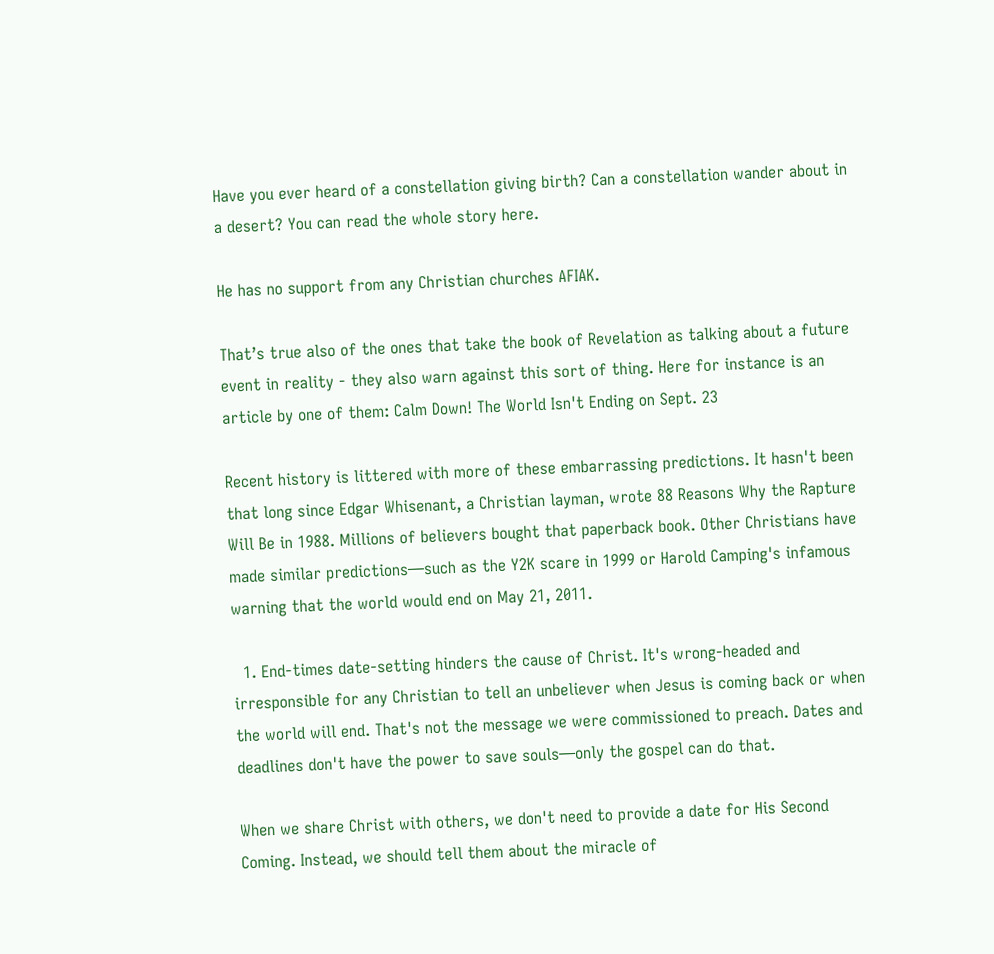Have you ever heard of a constellation giving birth? Can a constellation wander about in a desert? You can read the whole story here.

He has no support from any Christian churches AFIAK.

That’s true also of the ones that take the book of Revelation as talking about a future event in reality - they also warn against this sort of thing. Here for instance is an article by one of them: Calm Down! The World Isn't Ending on Sept. 23

Recent history is littered with more of these embarrassing predictions. It hasn't been that long since Edgar Whisenant, a Christian layman, wrote 88 Reasons Why the Rapture Will Be in 1988. Millions of believers bought that paperback book. Other Christians have made similar predictions—such as the Y2K scare in 1999 or Harold Camping's infamous warning that the world would end on May 21, 2011.

  1. End-times date-setting hinders the cause of Christ. It's wrong-headed and irresponsible for any Christian to tell an unbeliever when Jesus is coming back or when the world will end. That's not the message we were commissioned to preach. Dates and deadlines don't have the power to save souls—only the gospel can do that.

When we share Christ with others, we don't need to provide a date for His Second Coming. Instead, we should tell them about the miracle of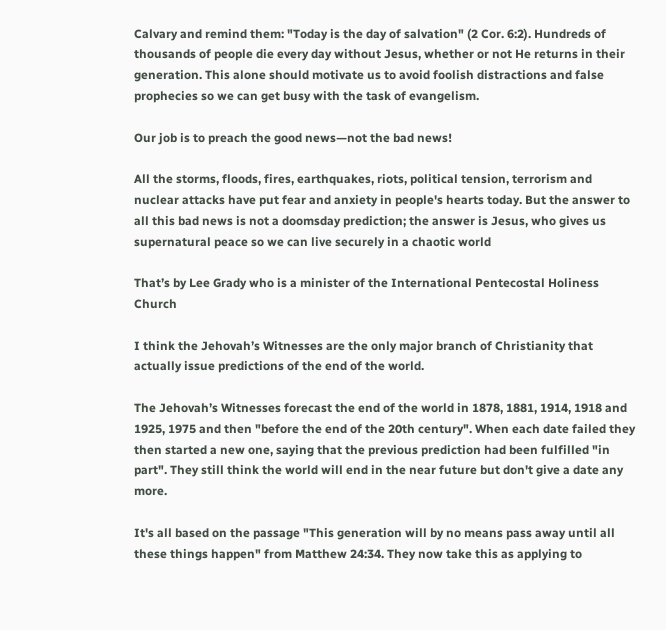Calvary and remind them: "Today is the day of salvation" (2 Cor. 6:2). Hundreds of thousands of people die every day without Jesus, whether or not He returns in their generation. This alone should motivate us to avoid foolish distractions and false prophecies so we can get busy with the task of evangelism.

Our job is to preach the good news—not the bad news!

All the storms, floods, fires, earthquakes, riots, political tension, terrorism and nuclear attacks have put fear and anxiety in people's hearts today. But the answer to all this bad news is not a doomsday prediction; the answer is Jesus, who gives us supernatural peace so we can live securely in a chaotic world

That’s by Lee Grady who is a minister of the International Pentecostal Holiness Church

I think the Jehovah’s Witnesses are the only major branch of Christianity that actually issue predictions of the end of the world.

The Jehovah’s Witnesses forecast the end of the world in 1878, 1881, 1914, 1918 and 1925, 1975 and then "before the end of the 20th century". When each date failed they then started a new one, saying that the previous prediction had been fulfilled "in part". They still think the world will end in the near future but don't give a date any more.

It's all based on the passage "This generation will by no means pass away until all these things happen" from Matthew 24:34. They now take this as applying to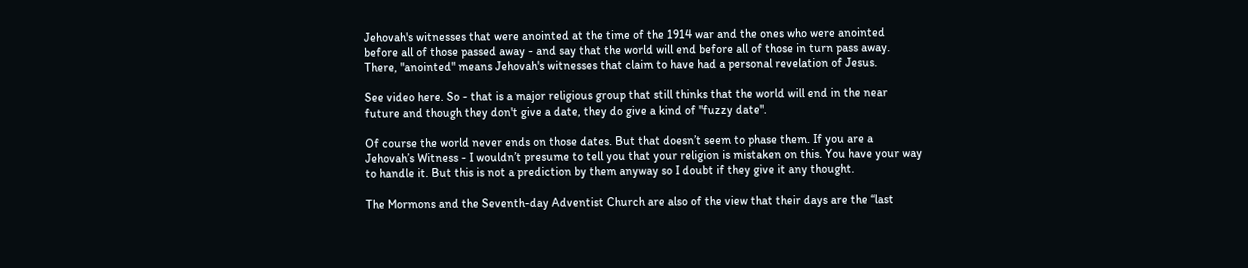Jehovah's witnesses that were anointed at the time of the 1914 war and the ones who were anointed before all of those passed away - and say that the world will end before all of those in turn pass away. There, "anointed" means Jehovah's witnesses that claim to have had a personal revelation of Jesus.

See video here. So - that is a major religious group that still thinks that the world will end in the near future and though they don't give a date, they do give a kind of "fuzzy date".

Of course the world never ends on those dates. But that doesn’t seem to phase them. If you are a Jehovah’s Witness - I wouldn’t presume to tell you that your religion is mistaken on this. You have your way to handle it. But this is not a prediction by them anyway so I doubt if they give it any thought.

The Mormons and the Seventh-day Adventist Church are also of the view that their days are the “last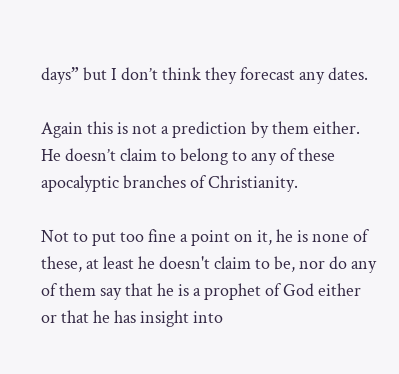days” but I don’t think they forecast any dates.

Again this is not a prediction by them either. He doesn’t claim to belong to any of these apocalyptic branches of Christianity.

Not to put too fine a point on it, he is none of these, at least he doesn't claim to be, nor do any of them say that he is a prophet of God either or that he has insight into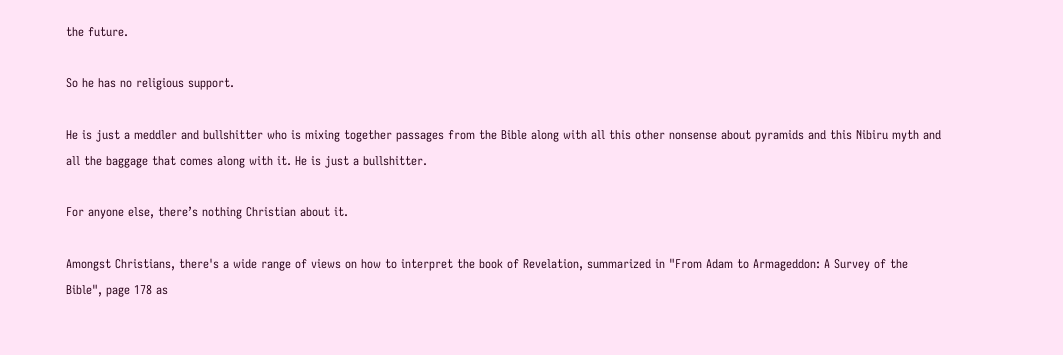the future.

So he has no religious support.

He is just a meddler and bullshitter who is mixing together passages from the Bible along with all this other nonsense about pyramids and this Nibiru myth and all the baggage that comes along with it. He is just a bullshitter.

For anyone else, there’s nothing Christian about it.

Amongst Christians, there's a wide range of views on how to interpret the book of Revelation, summarized in "From Adam to Armageddon: A Survey of the Bible", page 178 as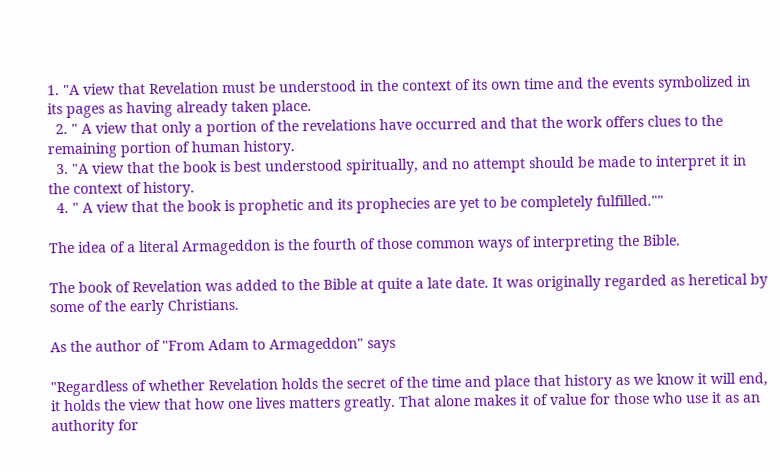1. "A view that Revelation must be understood in the context of its own time and the events symbolized in its pages as having already taken place.
  2. " A view that only a portion of the revelations have occurred and that the work offers clues to the remaining portion of human history.
  3. "A view that the book is best understood spiritually, and no attempt should be made to interpret it in the context of history.
  4. " A view that the book is prophetic and its prophecies are yet to be completely fulfilled.""

The idea of a literal Armageddon is the fourth of those common ways of interpreting the Bible.

The book of Revelation was added to the Bible at quite a late date. It was originally regarded as heretical by some of the early Christians.

As the author of "From Adam to Armageddon" says

"Regardless of whether Revelation holds the secret of the time and place that history as we know it will end, it holds the view that how one lives matters greatly. That alone makes it of value for those who use it as an authority for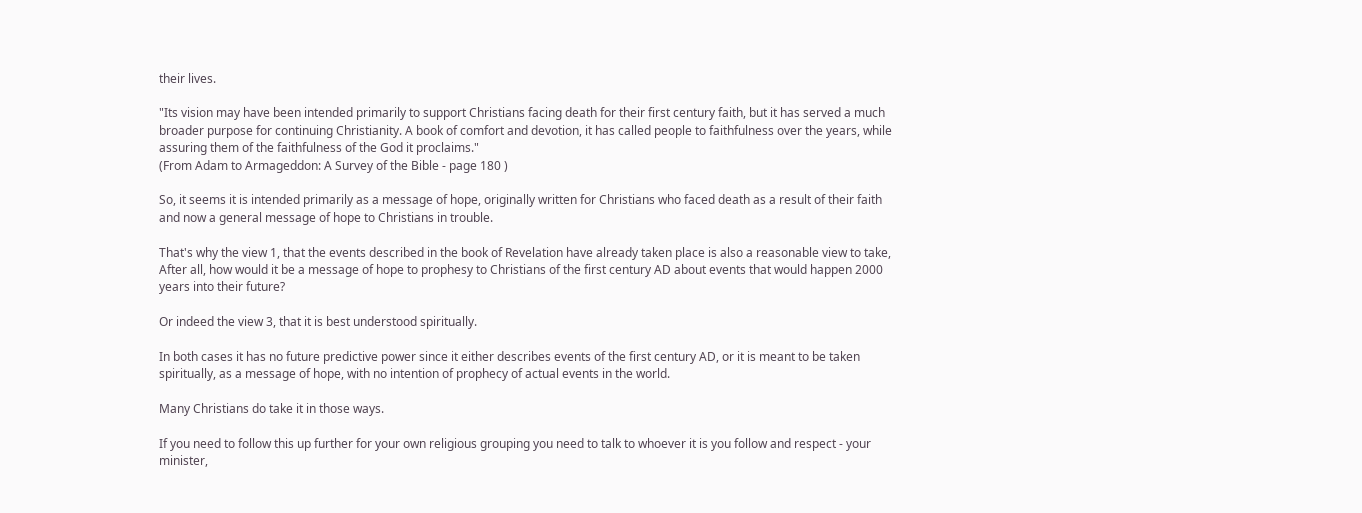their lives.

"Its vision may have been intended primarily to support Christians facing death for their first century faith, but it has served a much broader purpose for continuing Christianity. A book of comfort and devotion, it has called people to faithfulness over the years, while assuring them of the faithfulness of the God it proclaims."
(From Adam to Armageddon: A Survey of the Bible - page 180 )

So, it seems it is intended primarily as a message of hope, originally written for Christians who faced death as a result of their faith and now a general message of hope to Christians in trouble.

That's why the view 1, that the events described in the book of Revelation have already taken place is also a reasonable view to take, After all, how would it be a message of hope to prophesy to Christians of the first century AD about events that would happen 2000 years into their future?

Or indeed the view 3, that it is best understood spiritually.

In both cases it has no future predictive power since it either describes events of the first century AD, or it is meant to be taken spiritually, as a message of hope, with no intention of prophecy of actual events in the world.

Many Christians do take it in those ways.

If you need to follow this up further for your own religious grouping you need to talk to whoever it is you follow and respect - your minister,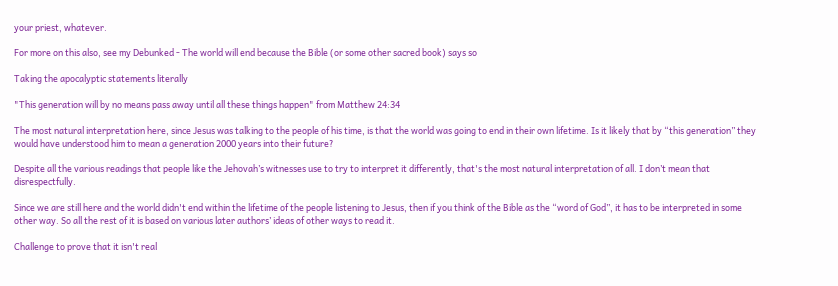your priest, whatever.

For more on this also, see my Debunked - The world will end because the Bible (or some other sacred book) says so

Taking the apocalyptic statements literally

"This generation will by no means pass away until all these things happen" from Matthew 24:34

The most natural interpretation here, since Jesus was talking to the people of his time, is that the world was going to end in their own lifetime. Is it likely that by “this generation” they would have understood him to mean a generation 2000 years into their future?

Despite all the various readings that people like the Jehovah’s witnesses use to try to interpret it differently, that's the most natural interpretation of all. I don’t mean that disrespectfully.

Since we are still here and the world didn't end within the lifetime of the people listening to Jesus, then if you think of the Bible as the “word of God”, it has to be interpreted in some other way. So all the rest of it is based on various later authors’ ideas of other ways to read it.

Challenge to prove that it isn't real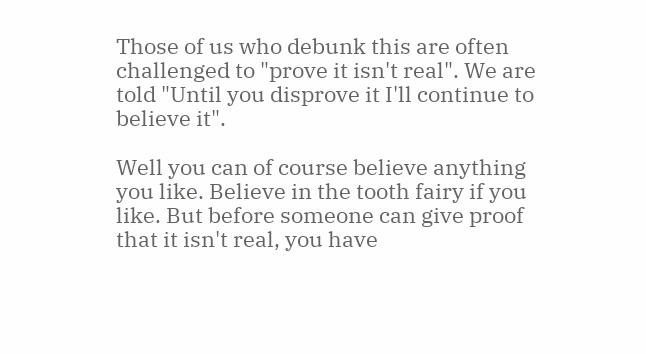Those of us who debunk this are often challenged to "prove it isn't real". We are told "Until you disprove it I'll continue to believe it".

Well you can of course believe anything you like. Believe in the tooth fairy if you like. But before someone can give proof that it isn't real, you have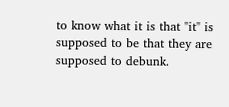to know what it is that "it" is supposed to be that they are supposed to debunk.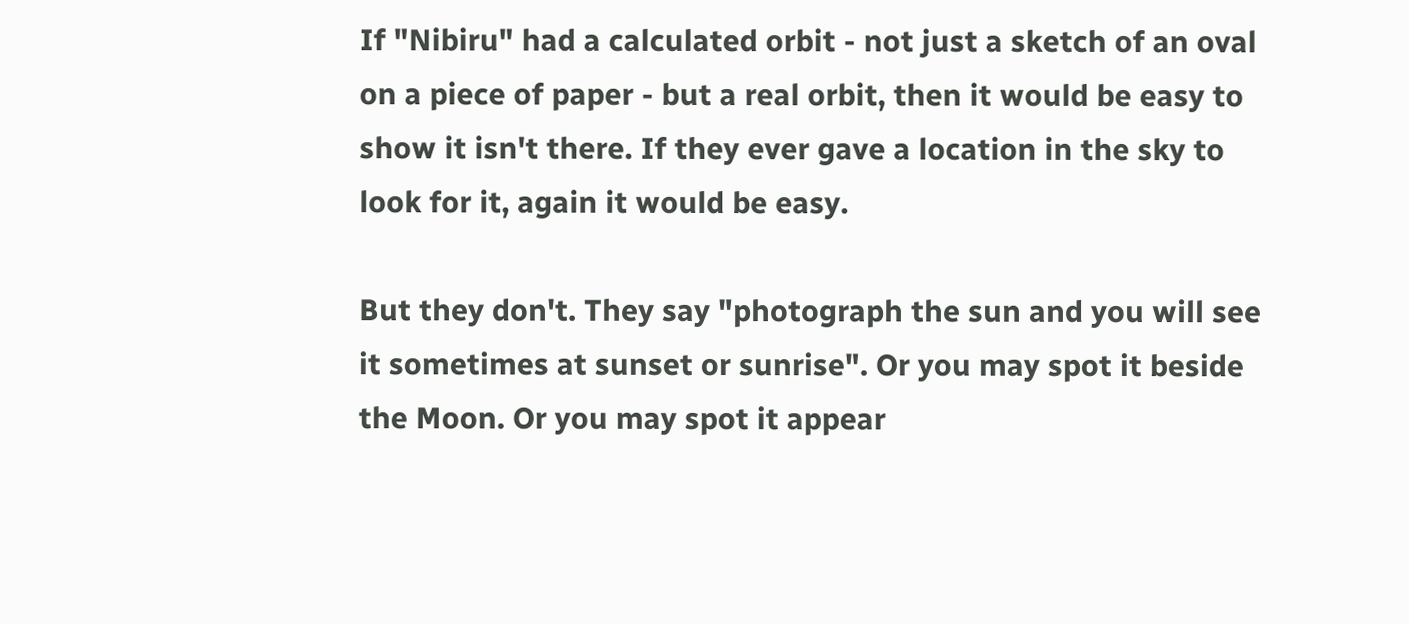If "Nibiru" had a calculated orbit - not just a sketch of an oval on a piece of paper - but a real orbit, then it would be easy to show it isn't there. If they ever gave a location in the sky to look for it, again it would be easy.

But they don't. They say "photograph the sun and you will see it sometimes at sunset or sunrise". Or you may spot it beside the Moon. Or you may spot it appear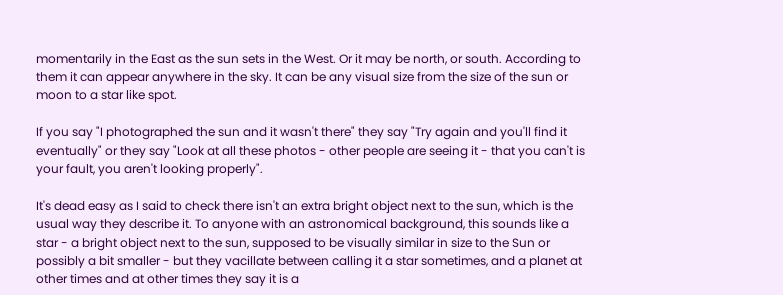momentarily in the East as the sun sets in the West. Or it may be north, or south. According to them it can appear anywhere in the sky. It can be any visual size from the size of the sun or moon to a star like spot.

If you say "I photographed the sun and it wasn't there" they say "Try again and you'll find it eventually" or they say "Look at all these photos - other people are seeing it - that you can't is your fault, you aren't looking properly".

It's dead easy as I said to check there isn't an extra bright object next to the sun, which is the usual way they describe it. To anyone with an astronomical background, this sounds like a star - a bright object next to the sun, supposed to be visually similar in size to the Sun or possibly a bit smaller - but they vacillate between calling it a star sometimes, and a planet at other times and at other times they say it is a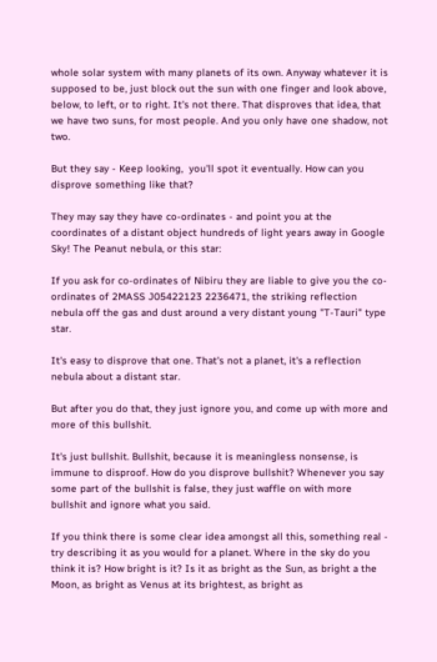whole solar system with many planets of its own. Anyway whatever it is supposed to be, just block out the sun with one finger and look above, below, to left, or to right. It's not there. That disproves that idea, that we have two suns, for most people. And you only have one shadow, not two.

But they say - Keep looking,  you'll spot it eventually. How can you disprove something like that?

They may say they have co-ordinates - and point you at the coordinates of a distant object hundreds of light years away in Google Sky! The Peanut nebula, or this star:

If you ask for co-ordinates of Nibiru they are liable to give you the co-ordinates of 2MASS J05422123 2236471, the striking reflection nebula off the gas and dust around a very distant young "T-Tauri" type star.

It's easy to disprove that one. That's not a planet, it's a reflection nebula about a distant star.

But after you do that, they just ignore you, and come up with more and more of this bullshit.

It's just bullshit. Bullshit, because it is meaningless nonsense, is immune to disproof. How do you disprove bullshit? Whenever you say some part of the bullshit is false, they just waffle on with more bullshit and ignore what you said.

If you think there is some clear idea amongst all this, something real - try describing it as you would for a planet. Where in the sky do you think it is? How bright is it? Is it as bright as the Sun, as bright a the Moon, as bright as Venus at its brightest, as bright as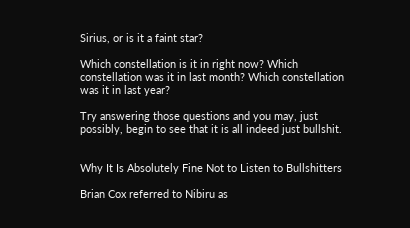Sirius, or is it a faint star?

Which constellation is it in right now? Which constellation was it in last month? Which constellation was it in last year?

Try answering those questions and you may, just possibly, begin to see that it is all indeed just bullshit.


Why It Is Absolutely Fine Not to Listen to Bullshitters

Brian Cox referred to Nibiru as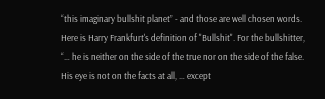“this imaginary bullshit planet” - and those are well chosen words. Here is Harry Frankfurt's definition of "Bullshit". For the bullshitter, “… he is neither on the side of the true nor on the side of the false. His eye is not on the facts at all, … except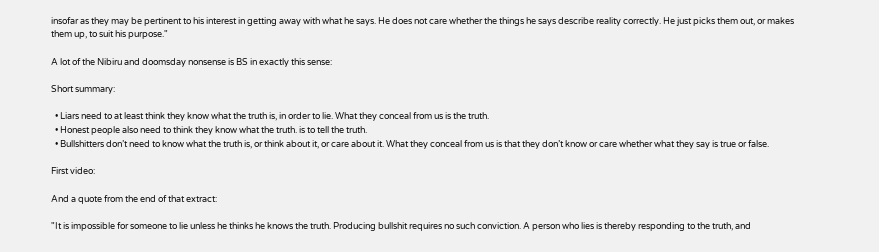insofar as they may be pertinent to his interest in getting away with what he says. He does not care whether the things he says describe reality correctly. He just picks them out, or makes them up, to suit his purpose."

A lot of the Nibiru and doomsday nonsense is BS in exactly this sense:

Short summary:

  • Liars need to at least think they know what the truth is, in order to lie. What they conceal from us is the truth.
  • Honest people also need to think they know what the truth. is to tell the truth.
  • Bullshitters don’t need to know what the truth is, or think about it, or care about it. What they conceal from us is that they don’t know or care whether what they say is true or false.

First video:

And a quote from the end of that extract:

"It is impossible for someone to lie unless he thinks he knows the truth. Producing bullshit requires no such conviction. A person who lies is thereby responding to the truth, and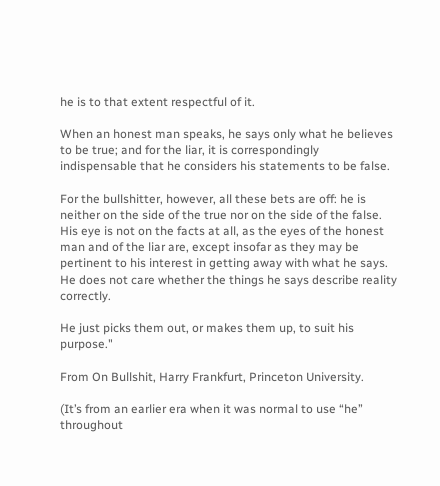he is to that extent respectful of it.

When an honest man speaks, he says only what he believes to be true; and for the liar, it is correspondingly indispensable that he considers his statements to be false.

For the bullshitter, however, all these bets are off: he is neither on the side of the true nor on the side of the false. His eye is not on the facts at all, as the eyes of the honest man and of the liar are, except insofar as they may be pertinent to his interest in getting away with what he says. He does not care whether the things he says describe reality correctly.

He just picks them out, or makes them up, to suit his purpose."

From On Bullshit, Harry Frankfurt, Princeton University.

(It’s from an earlier era when it was normal to use “he” throughout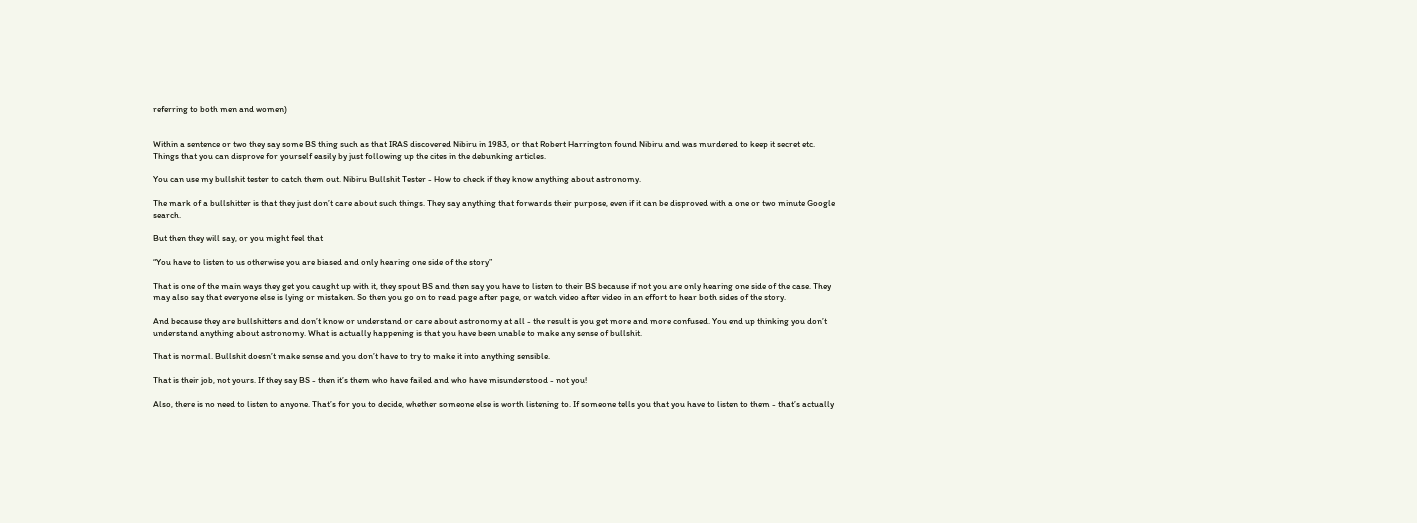referring to both men and women)


Within a sentence or two they say some BS thing such as that IRAS discovered Nibiru in 1983, or that Robert Harrington found Nibiru and was murdered to keep it secret etc. Things that you can disprove for yourself easily by just following up the cites in the debunking articles.

You can use my bullshit tester to catch them out. Nibiru Bullshit Tester - How to check if they know anything about astronomy.

The mark of a bullshitter is that they just don’t care about such things. They say anything that forwards their purpose, even if it can be disproved with a one or two minute Google search.

But then they will say, or you might feel that

“You have to listen to us otherwise you are biased and only hearing one side of the story”

That is one of the main ways they get you caught up with it, they spout BS and then say you have to listen to their BS because if not you are only hearing one side of the case. They may also say that everyone else is lying or mistaken. So then you go on to read page after page, or watch video after video in an effort to hear both sides of the story.

And because they are bullshitters and don’t know or understand or care about astronomy at all - the result is you get more and more confused. You end up thinking you don’t understand anything about astronomy. What is actually happening is that you have been unable to make any sense of bullshit.

That is normal. Bullshit doesn’t make sense and you don’t have to try to make it into anything sensible.

That is their job, not yours. If they say BS - then it’s them who have failed and who have misunderstood - not you!

Also, there is no need to listen to anyone. That’s for you to decide, whether someone else is worth listening to. If someone tells you that you have to listen to them - that’s actually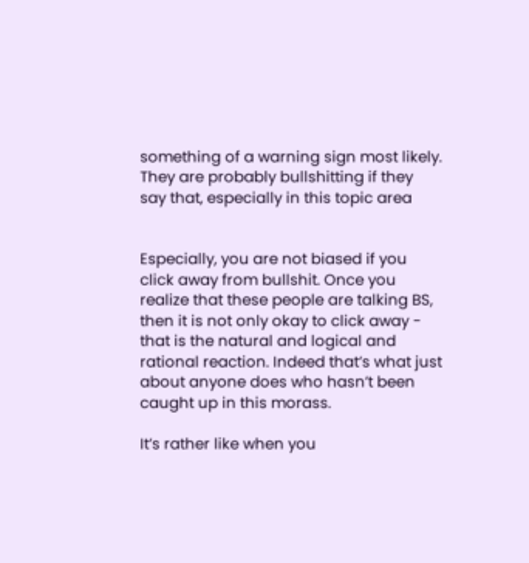something of a warning sign most likely. They are probably bullshitting if they say that, especially in this topic area


Especially, you are not biased if you click away from bullshit. Once you realize that these people are talking BS, then it is not only okay to click away - that is the natural and logical and rational reaction. Indeed that’s what just about anyone does who hasn’t been caught up in this morass.

It’s rather like when you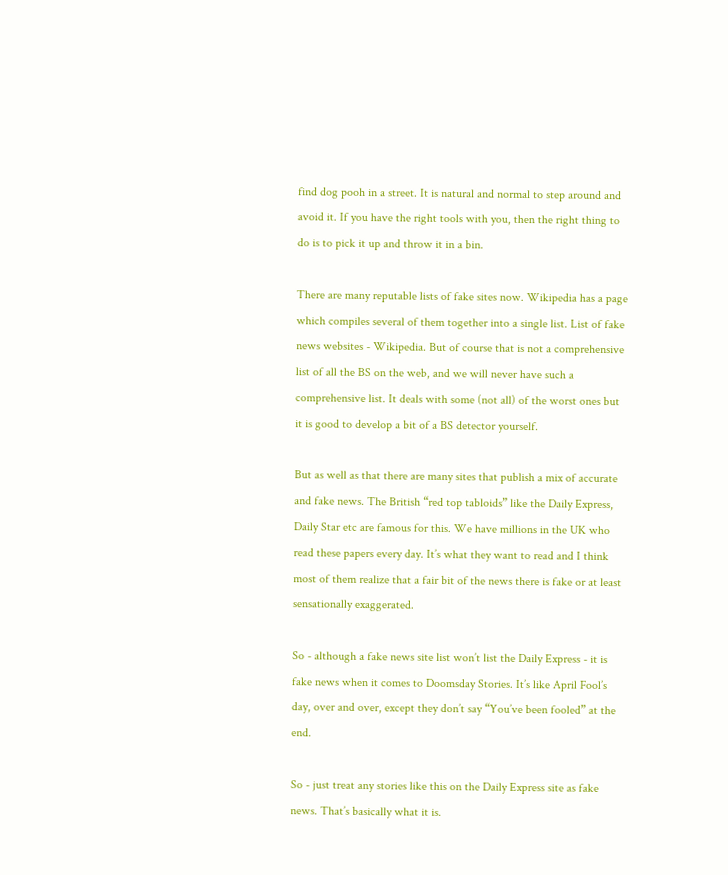find dog pooh in a street. It is natural and normal to step around and avoid it. If you have the right tools with you, then the right thing to do is to pick it up and throw it in a bin.

There are many reputable lists of fake sites now. Wikipedia has a page which compiles several of them together into a single list. List of fake news websites - Wikipedia. But of course that is not a comprehensive list of all the BS on the web, and we will never have such a comprehensive list. It deals with some (not all) of the worst ones but it is good to develop a bit of a BS detector yourself.

But as well as that there are many sites that publish a mix of accurate and fake news. The British “red top tabloids” like the Daily Express, Daily Star etc are famous for this. We have millions in the UK who read these papers every day. It’s what they want to read and I think most of them realize that a fair bit of the news there is fake or at least sensationally exaggerated.

So - although a fake news site list won’t list the Daily Express - it is fake news when it comes to Doomsday Stories. It’s like April Fool’s day, over and over, except they don’t say “You’ve been fooled” at the end.

So - just treat any stories like this on the Daily Express site as fake news. That’s basically what it is.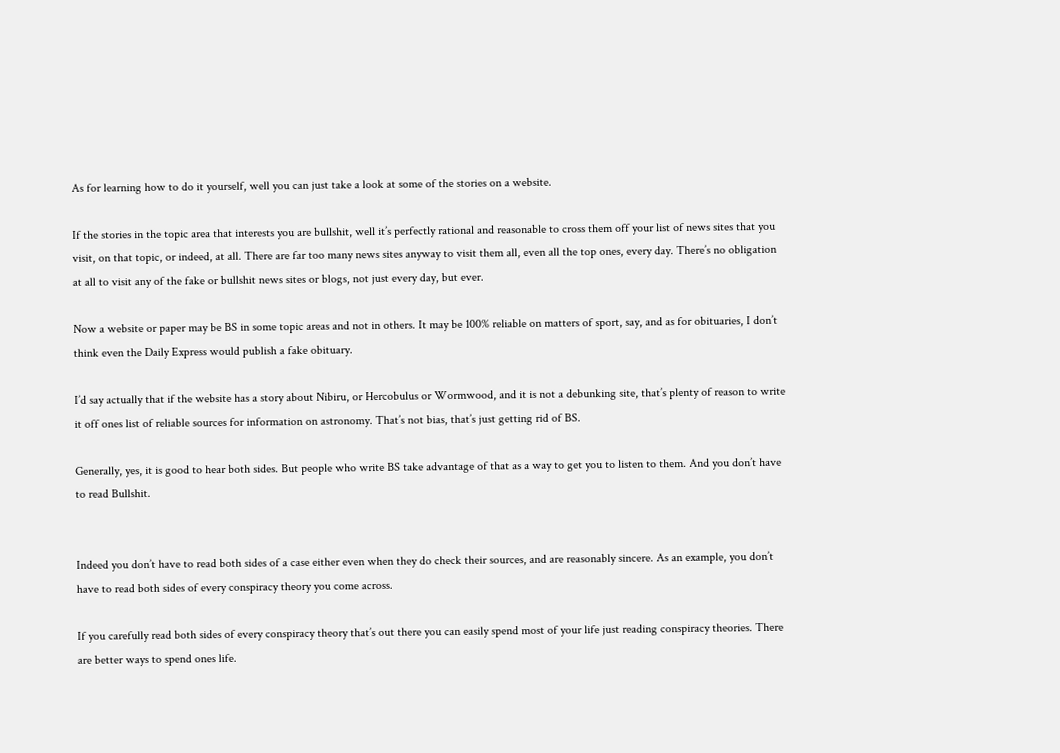As for learning how to do it yourself, well you can just take a look at some of the stories on a website.

If the stories in the topic area that interests you are bullshit, well it’s perfectly rational and reasonable to cross them off your list of news sites that you visit, on that topic, or indeed, at all. There are far too many news sites anyway to visit them all, even all the top ones, every day. There’s no obligation at all to visit any of the fake or bullshit news sites or blogs, not just every day, but ever.

Now a website or paper may be BS in some topic areas and not in others. It may be 100% reliable on matters of sport, say, and as for obituaries, I don’t think even the Daily Express would publish a fake obituary.

I’d say actually that if the website has a story about Nibiru, or Hercobulus or Wormwood, and it is not a debunking site, that’s plenty of reason to write it off ones list of reliable sources for information on astronomy. That’s not bias, that’s just getting rid of BS.

Generally, yes, it is good to hear both sides. But people who write BS take advantage of that as a way to get you to listen to them. And you don’t have to read Bullshit.


Indeed you don’t have to read both sides of a case either even when they do check their sources, and are reasonably sincere. As an example, you don’t have to read both sides of every conspiracy theory you come across.

If you carefully read both sides of every conspiracy theory that’s out there you can easily spend most of your life just reading conspiracy theories. There are better ways to spend ones life.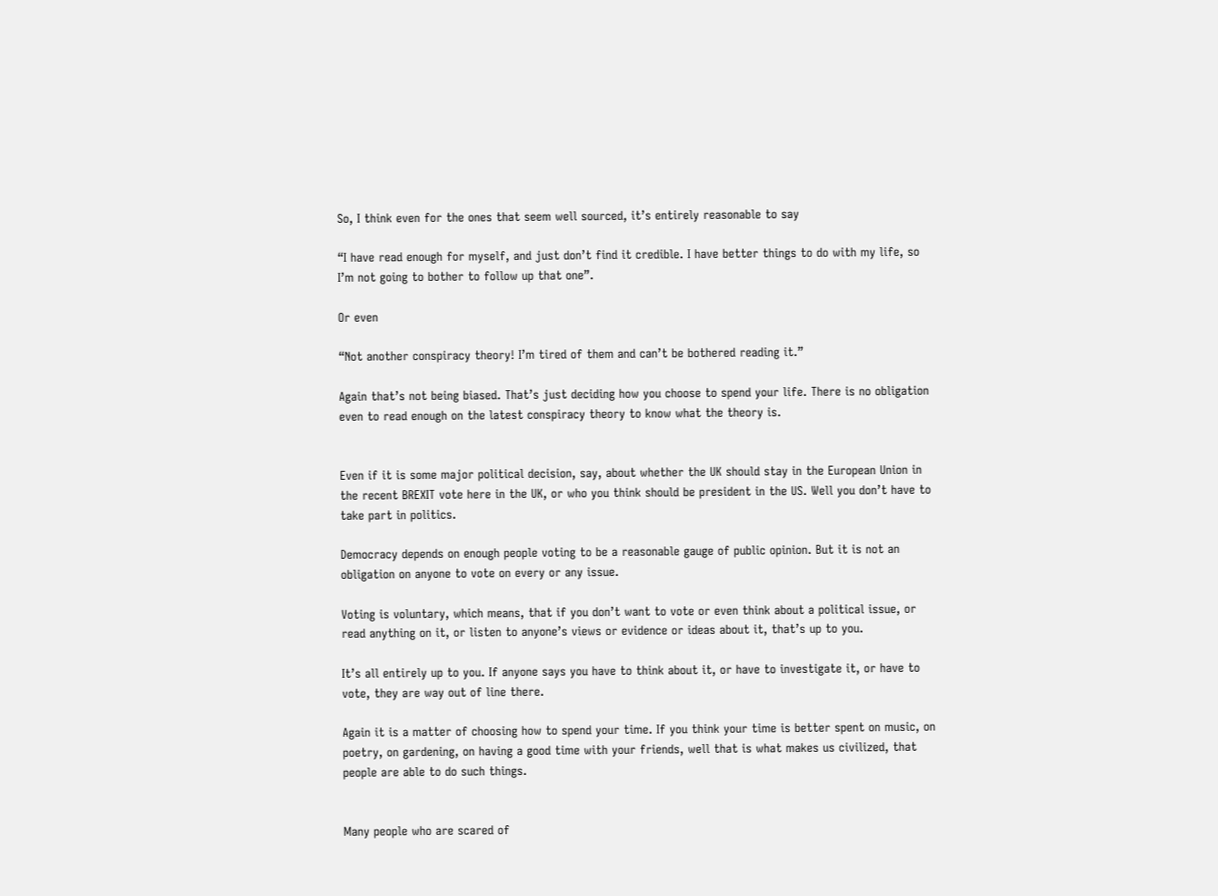So, I think even for the ones that seem well sourced, it’s entirely reasonable to say

“I have read enough for myself, and just don’t find it credible. I have better things to do with my life, so I’m not going to bother to follow up that one”.

Or even

“Not another conspiracy theory! I’m tired of them and can’t be bothered reading it.”

Again that’s not being biased. That’s just deciding how you choose to spend your life. There is no obligation even to read enough on the latest conspiracy theory to know what the theory is.


Even if it is some major political decision, say, about whether the UK should stay in the European Union in the recent BREXIT vote here in the UK, or who you think should be president in the US. Well you don’t have to take part in politics.

Democracy depends on enough people voting to be a reasonable gauge of public opinion. But it is not an obligation on anyone to vote on every or any issue.

Voting is voluntary, which means, that if you don’t want to vote or even think about a political issue, or read anything on it, or listen to anyone’s views or evidence or ideas about it, that’s up to you.

It’s all entirely up to you. If anyone says you have to think about it, or have to investigate it, or have to vote, they are way out of line there.

Again it is a matter of choosing how to spend your time. If you think your time is better spent on music, on poetry, on gardening, on having a good time with your friends, well that is what makes us civilized, that people are able to do such things.


Many people who are scared of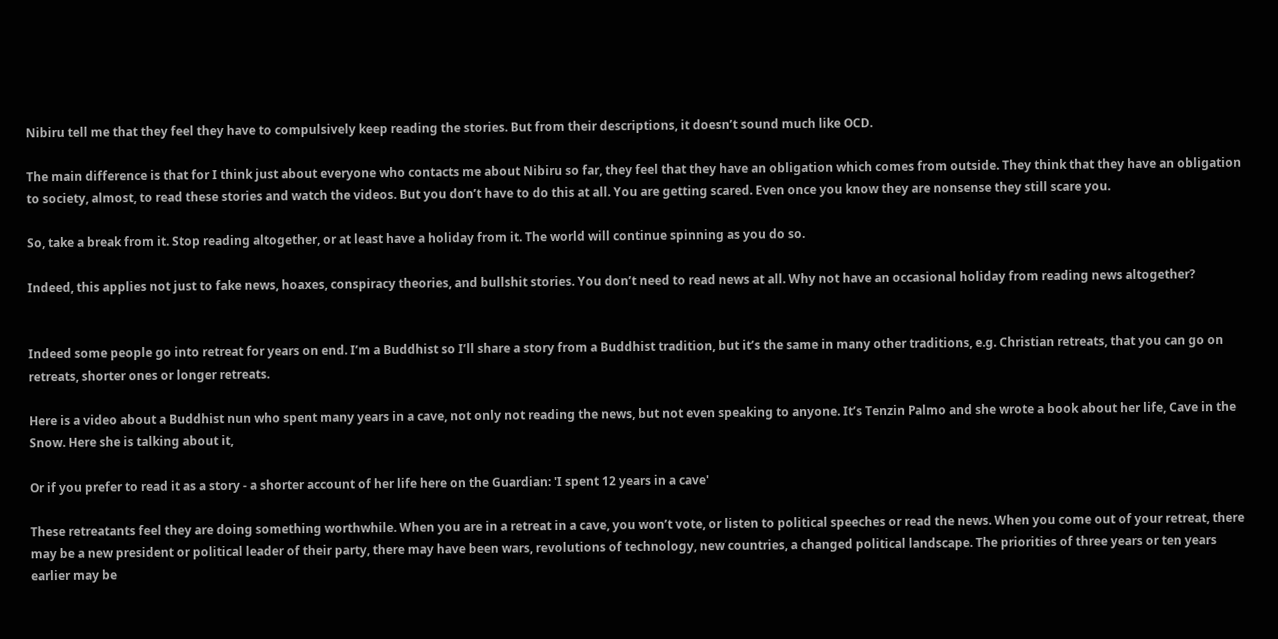Nibiru tell me that they feel they have to compulsively keep reading the stories. But from their descriptions, it doesn’t sound much like OCD.

The main difference is that for I think just about everyone who contacts me about Nibiru so far, they feel that they have an obligation which comes from outside. They think that they have an obligation to society, almost, to read these stories and watch the videos. But you don’t have to do this at all. You are getting scared. Even once you know they are nonsense they still scare you.

So, take a break from it. Stop reading altogether, or at least have a holiday from it. The world will continue spinning as you do so.

Indeed, this applies not just to fake news, hoaxes, conspiracy theories, and bullshit stories. You don’t need to read news at all. Why not have an occasional holiday from reading news altogether?


Indeed some people go into retreat for years on end. I’m a Buddhist so I’ll share a story from a Buddhist tradition, but it’s the same in many other traditions, e.g. Christian retreats, that you can go on retreats, shorter ones or longer retreats.

Here is a video about a Buddhist nun who spent many years in a cave, not only not reading the news, but not even speaking to anyone. It’s Tenzin Palmo and she wrote a book about her life, Cave in the Snow. Here she is talking about it,

Or if you prefer to read it as a story - a shorter account of her life here on the Guardian: 'I spent 12 years in a cave'

These retreatants feel they are doing something worthwhile. When you are in a retreat in a cave, you won’t vote, or listen to political speeches or read the news. When you come out of your retreat, there may be a new president or political leader of their party, there may have been wars, revolutions of technology, new countries, a changed political landscape. The priorities of three years or ten years earlier may be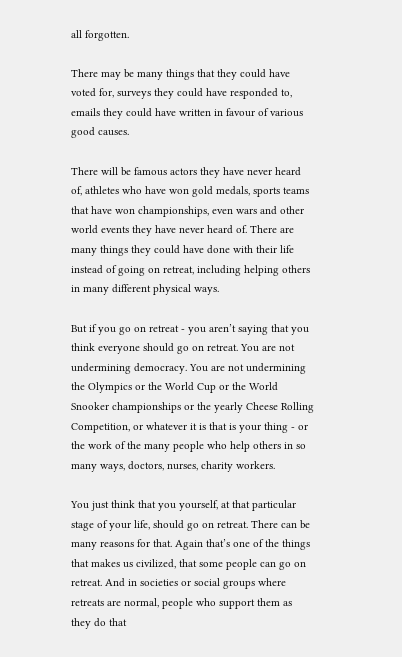all forgotten.

There may be many things that they could have voted for, surveys they could have responded to, emails they could have written in favour of various good causes.

There will be famous actors they have never heard of, athletes who have won gold medals, sports teams that have won championships, even wars and other world events they have never heard of. There are many things they could have done with their life instead of going on retreat, including helping others in many different physical ways.

But if you go on retreat - you aren’t saying that you think everyone should go on retreat. You are not undermining democracy. You are not undermining the Olympics or the World Cup or the World Snooker championships or the yearly Cheese Rolling Competition, or whatever it is that is your thing - or the work of the many people who help others in so many ways, doctors, nurses, charity workers.

You just think that you yourself, at that particular stage of your life, should go on retreat. There can be many reasons for that. Again that’s one of the things that makes us civilized, that some people can go on retreat. And in societies or social groups where retreats are normal, people who support them as they do that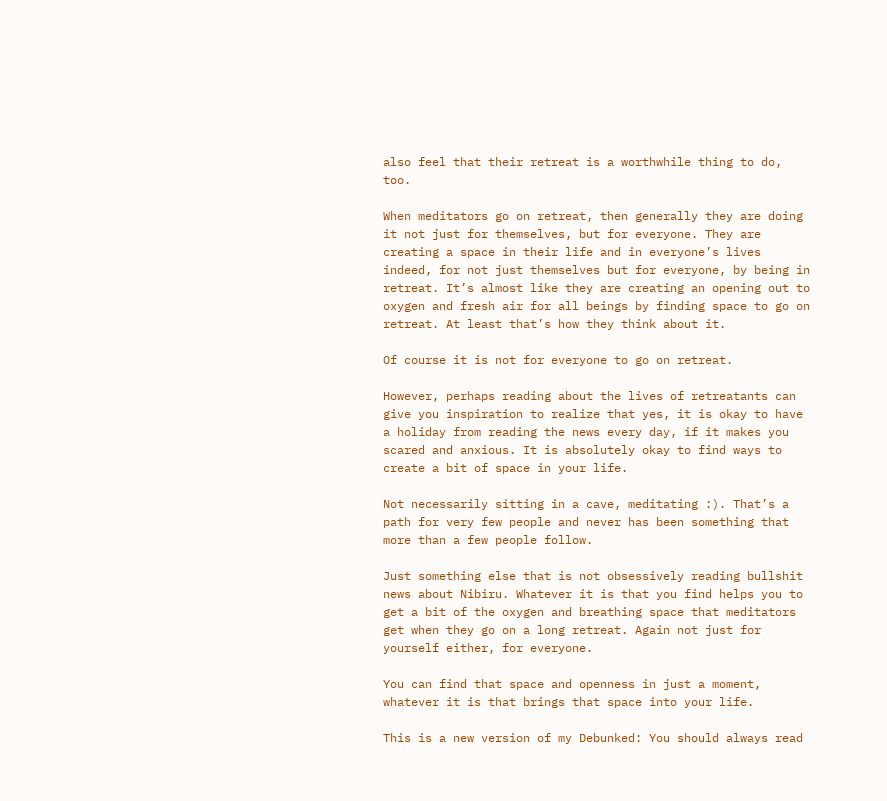also feel that their retreat is a worthwhile thing to do, too.

When meditators go on retreat, then generally they are doing it not just for themselves, but for everyone. They are creating a space in their life and in everyone’s lives indeed, for not just themselves but for everyone, by being in retreat. It’s almost like they are creating an opening out to oxygen and fresh air for all beings by finding space to go on retreat. At least that’s how they think about it.

Of course it is not for everyone to go on retreat.

However, perhaps reading about the lives of retreatants can give you inspiration to realize that yes, it is okay to have a holiday from reading the news every day, if it makes you scared and anxious. It is absolutely okay to find ways to create a bit of space in your life.

Not necessarily sitting in a cave, meditating :). That’s a path for very few people and never has been something that more than a few people follow.

Just something else that is not obsessively reading bullshit news about Nibiru. Whatever it is that you find helps you to get a bit of the oxygen and breathing space that meditators get when they go on a long retreat. Again not just for yourself either, for everyone.

You can find that space and openness in just a moment, whatever it is that brings that space into your life.

This is a new version of my Debunked: You should always read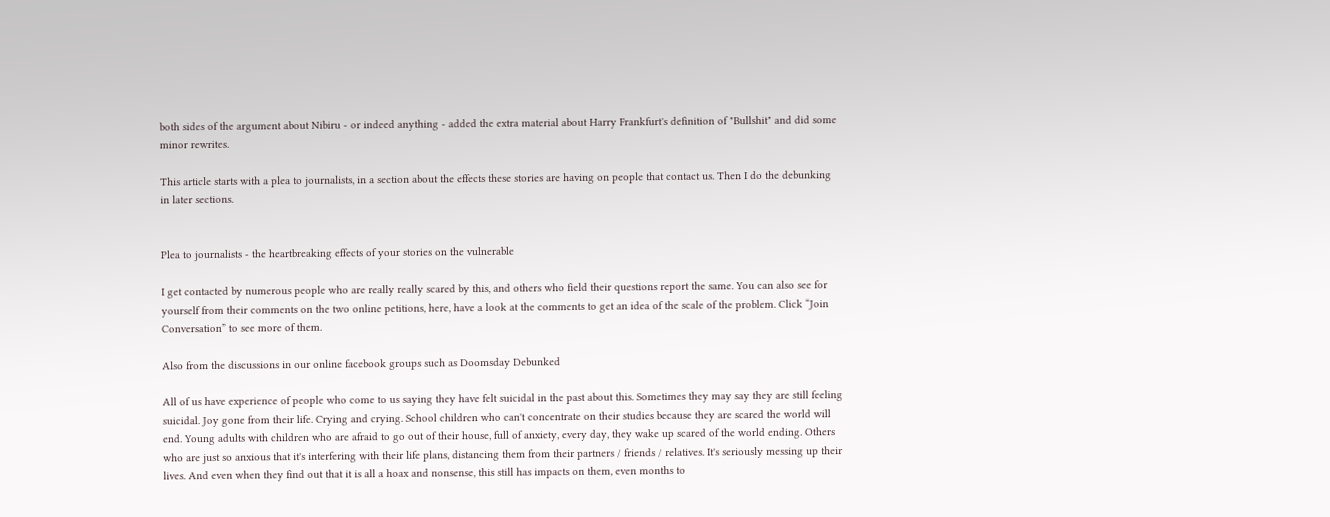both sides of the argument about Nibiru - or indeed anything - added the extra material about Harry Frankfurt's definition of "Bullshit" and did some minor rewrites.

This article starts with a plea to journalists, in a section about the effects these stories are having on people that contact us. Then I do the debunking in later sections.


Plea to journalists - the heartbreaking effects of your stories on the vulnerable

I get contacted by numerous people who are really really scared by this, and others who field their questions report the same. You can also see for yourself from their comments on the two online petitions, here, have a look at the comments to get an idea of the scale of the problem. Click “Join Conversation” to see more of them.

Also from the discussions in our online facebook groups such as Doomsday Debunked

All of us have experience of people who come to us saying they have felt suicidal in the past about this. Sometimes they may say they are still feeling suicidal. Joy gone from their life. Crying and crying. School children who can't concentrate on their studies because they are scared the world will end. Young adults with children who are afraid to go out of their house, full of anxiety, every day, they wake up scared of the world ending. Others who are just so anxious that it's interfering with their life plans, distancing them from their partners / friends / relatives. It's seriously messing up their lives. And even when they find out that it is all a hoax and nonsense, this still has impacts on them, even months to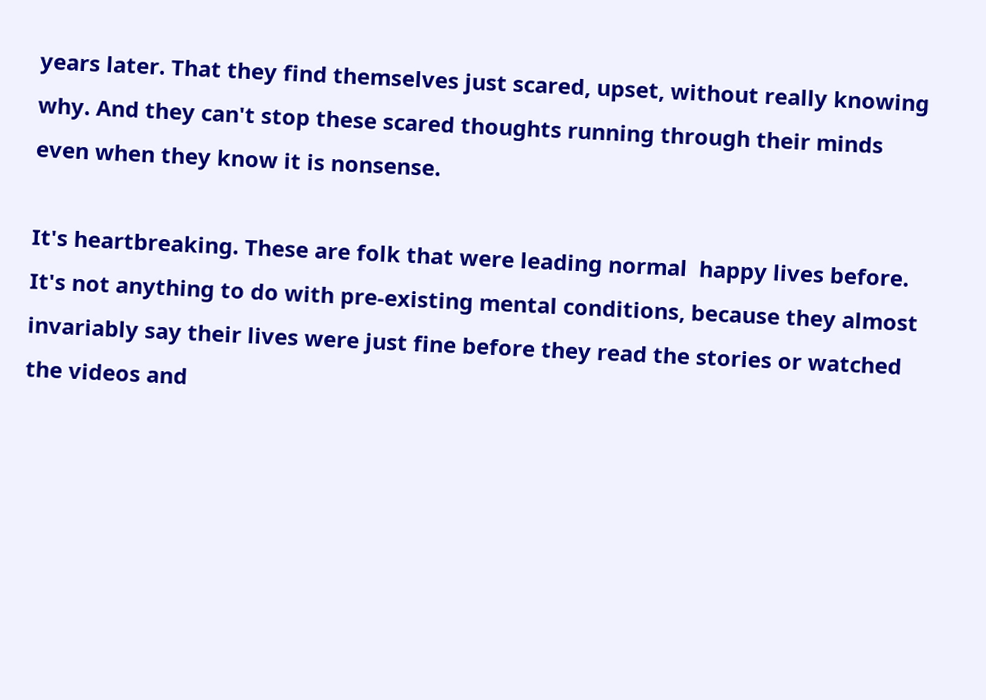years later. That they find themselves just scared, upset, without really knowing why. And they can't stop these scared thoughts running through their minds even when they know it is nonsense.

It's heartbreaking. These are folk that were leading normal  happy lives before. It's not anything to do with pre-existing mental conditions, because they almost invariably say their lives were just fine before they read the stories or watched the videos and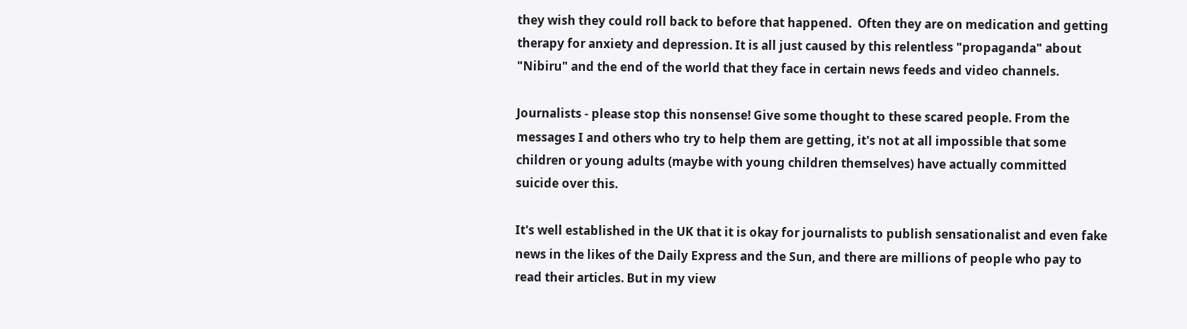they wish they could roll back to before that happened.  Often they are on medication and getting therapy for anxiety and depression. It is all just caused by this relentless "propaganda" about "Nibiru" and the end of the world that they face in certain news feeds and video channels.

Journalists - please stop this nonsense! Give some thought to these scared people. From the messages I and others who try to help them are getting, it's not at all impossible that some children or young adults (maybe with young children themselves) have actually committed suicide over this.

It's well established in the UK that it is okay for journalists to publish sensationalist and even fake news in the likes of the Daily Express and the Sun, and there are millions of people who pay to read their articles. But in my view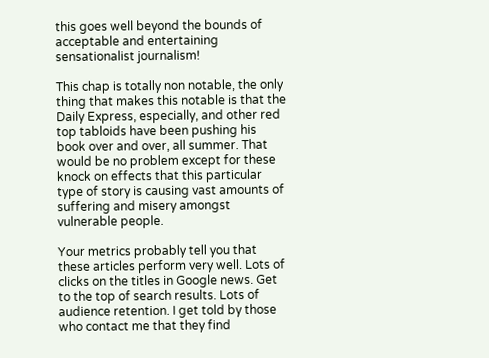this goes well beyond the bounds of acceptable and entertaining sensationalist journalism!

This chap is totally non notable, the only thing that makes this notable is that the Daily Express, especially, and other red top tabloids have been pushing his book over and over, all summer. That would be no problem except for these knock on effects that this particular type of story is causing vast amounts of suffering and misery amongst vulnerable people.

Your metrics probably tell you that these articles perform very well. Lots of clicks on the titles in Google news. Get to the top of search results. Lots of audience retention. I get told by those who contact me that they find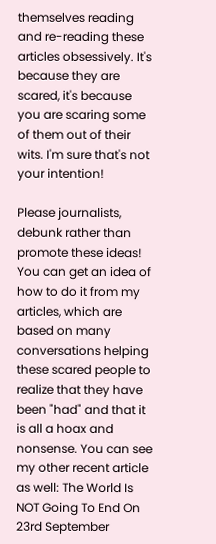themselves reading and re-reading these articles obsessively. It's because they are scared, it's because you are scaring some of them out of their wits. I'm sure that's not your intention!

Please journalists, debunk rather than promote these ideas! You can get an idea of how to do it from my articles, which are based on many conversations helping these scared people to realize that they have been "had" and that it is all a hoax and nonsense. You can see my other recent article as well: The World Is NOT Going To End On 23rd September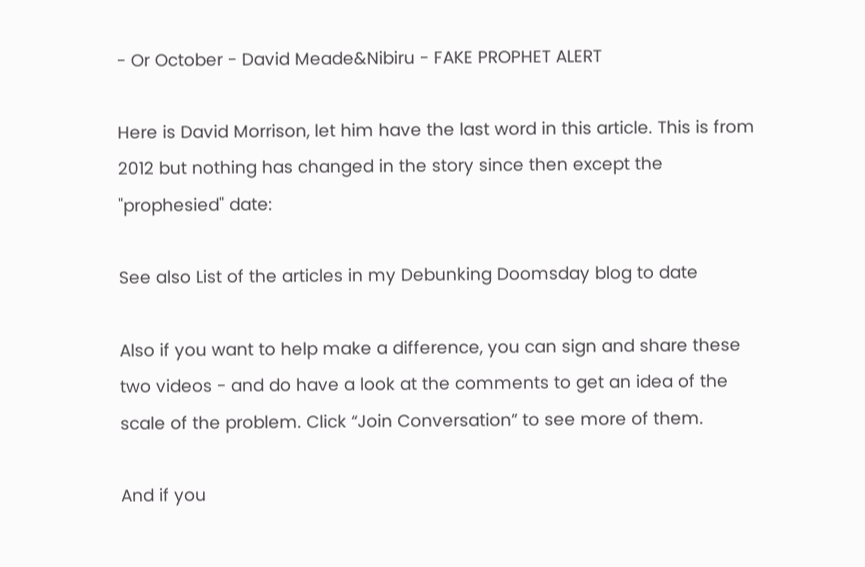- Or October - David Meade&Nibiru - FAKE PROPHET ALERT

Here is David Morrison, let him have the last word in this article. This is from 2012 but nothing has changed in the story since then except the "prophesied" date:

See also List of the articles in my Debunking Doomsday blog to date

Also if you want to help make a difference, you can sign and share these two videos - and do have a look at the comments to get an idea of the scale of the problem. Click “Join Conversation” to see more of them.

And if you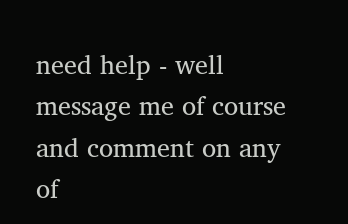need help - well message me of course and comment on any of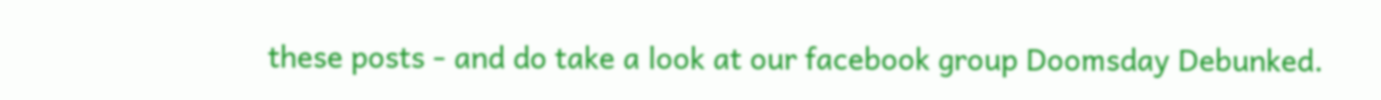these posts - and do take a look at our facebook group Doomsday Debunked.